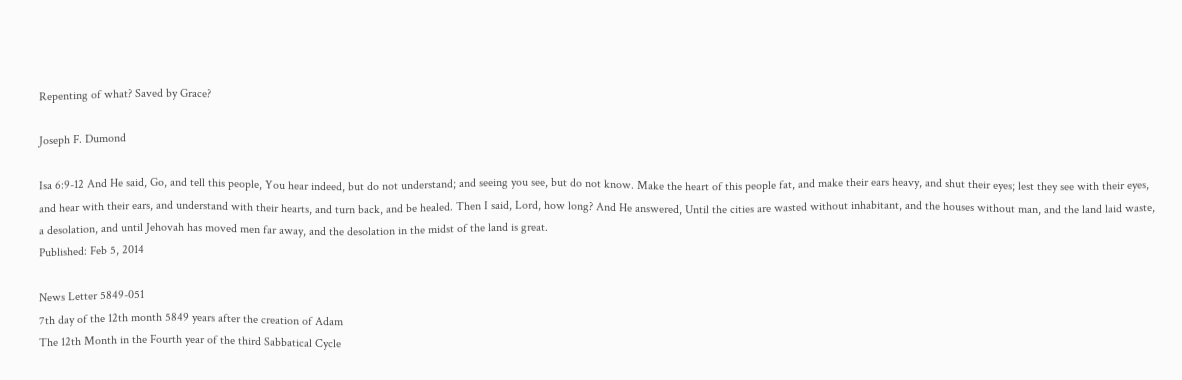Repenting of what? Saved by Grace?

Joseph F. Dumond

Isa 6:9-12 And He said, Go, and tell this people, You hear indeed, but do not understand; and seeing you see, but do not know. Make the heart of this people fat, and make their ears heavy, and shut their eyes; lest they see with their eyes, and hear with their ears, and understand with their hearts, and turn back, and be healed. Then I said, Lord, how long? And He answered, Until the cities are wasted without inhabitant, and the houses without man, and the land laid waste, a desolation, and until Jehovah has moved men far away, and the desolation in the midst of the land is great.
Published: Feb 5, 2014

News Letter 5849-051
7th day of the 12th month 5849 years after the creation of Adam
The 12th Month in the Fourth year of the third Sabbatical Cycle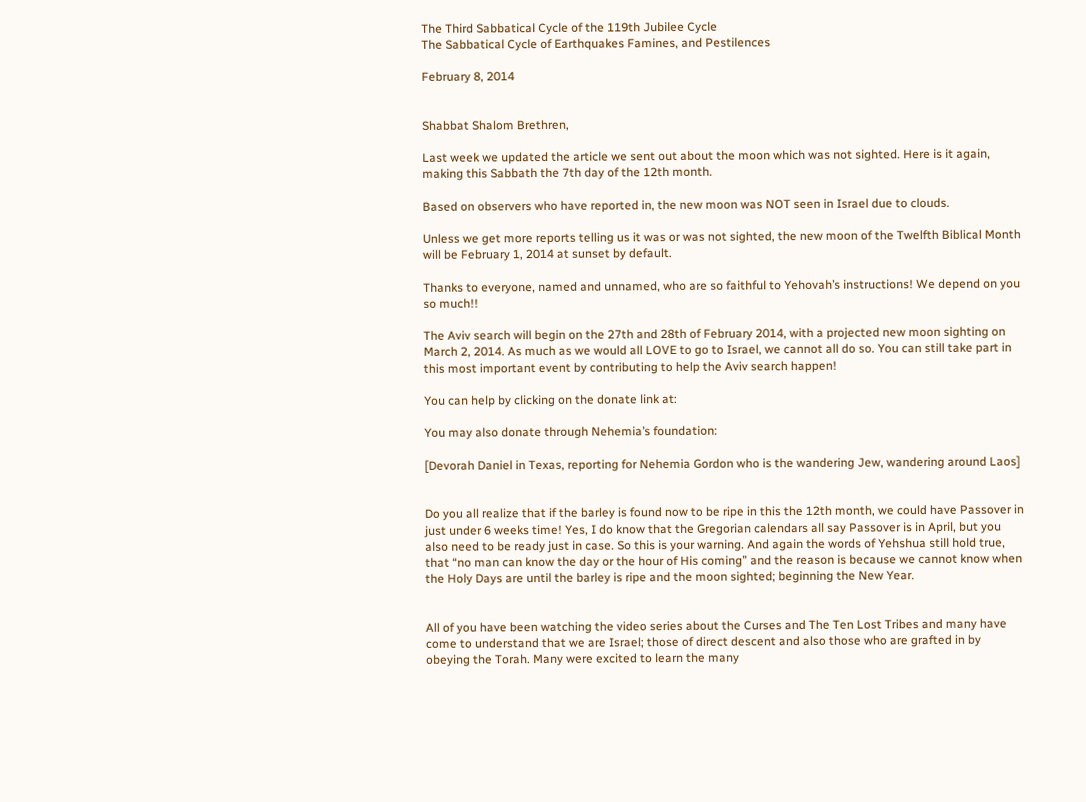The Third Sabbatical Cycle of the 119th Jubilee Cycle
The Sabbatical Cycle of Earthquakes Famines, and Pestilences

February 8, 2014


Shabbat Shalom Brethren,

Last week we updated the article we sent out about the moon which was not sighted. Here is it again, making this Sabbath the 7th day of the 12th month.

Based on observers who have reported in, the new moon was NOT seen in Israel due to clouds.

Unless we get more reports telling us it was or was not sighted, the new moon of the Twelfth Biblical Month will be February 1, 2014 at sunset by default.

Thanks to everyone, named and unnamed, who are so faithful to Yehovah’s instructions! We depend on you so much!!

The Aviv search will begin on the 27th and 28th of February 2014, with a projected new moon sighting on March 2, 2014. As much as we would all LOVE to go to Israel, we cannot all do so. You can still take part in this most important event by contributing to help the Aviv search happen!

You can help by clicking on the donate link at:

You may also donate through Nehemia’s foundation:

[Devorah Daniel in Texas, reporting for Nehemia Gordon who is the wandering Jew, wandering around Laos]


Do you all realize that if the barley is found now to be ripe in this the 12th month, we could have Passover in just under 6 weeks time! Yes, I do know that the Gregorian calendars all say Passover is in April, but you also need to be ready just in case. So this is your warning. And again the words of Yehshua still hold true, that “no man can know the day or the hour of His coming” and the reason is because we cannot know when the Holy Days are until the barley is ripe and the moon sighted; beginning the New Year.


All of you have been watching the video series about the Curses and The Ten Lost Tribes and many have come to understand that we are Israel; those of direct descent and also those who are grafted in by obeying the Torah. Many were excited to learn the many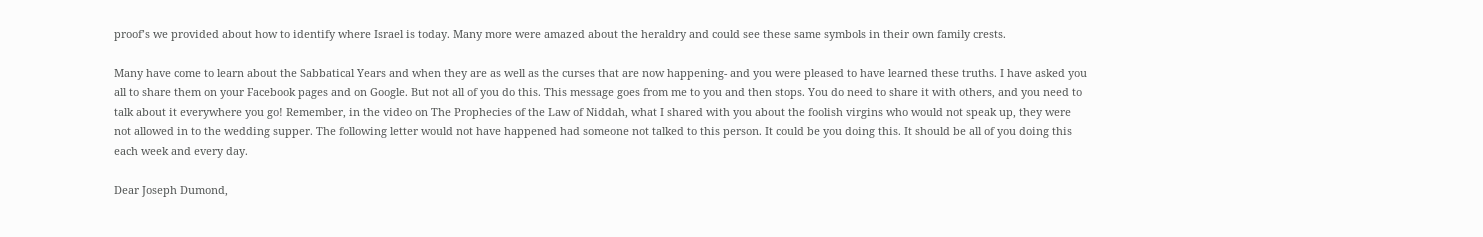proof’s we provided about how to identify where Israel is today. Many more were amazed about the heraldry and could see these same symbols in their own family crests.

Many have come to learn about the Sabbatical Years and when they are as well as the curses that are now happening- and you were pleased to have learned these truths. I have asked you all to share them on your Facebook pages and on Google. But not all of you do this. This message goes from me to you and then stops. You do need to share it with others, and you need to talk about it everywhere you go! Remember, in the video on The Prophecies of the Law of Niddah, what I shared with you about the foolish virgins who would not speak up, they were not allowed in to the wedding supper. The following letter would not have happened had someone not talked to this person. It could be you doing this. It should be all of you doing this each week and every day.

Dear Joseph Dumond,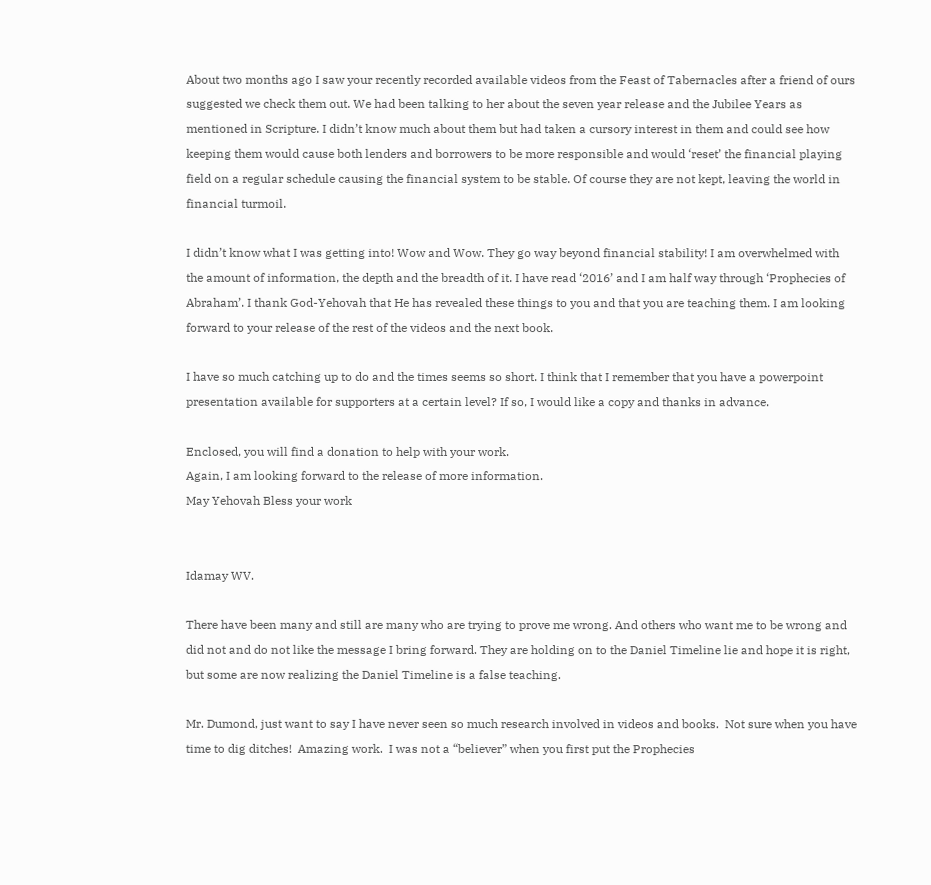About two months ago I saw your recently recorded available videos from the Feast of Tabernacles after a friend of ours suggested we check them out. We had been talking to her about the seven year release and the Jubilee Years as mentioned in Scripture. I didn’t know much about them but had taken a cursory interest in them and could see how keeping them would cause both lenders and borrowers to be more responsible and would ‘reset’ the financial playing field on a regular schedule causing the financial system to be stable. Of course they are not kept, leaving the world in financial turmoil.

I didn’t know what I was getting into! Wow and Wow. They go way beyond financial stability! I am overwhelmed with the amount of information, the depth and the breadth of it. I have read ‘2016’ and I am half way through ‘Prophecies of Abraham’. I thank God-Yehovah that He has revealed these things to you and that you are teaching them. I am looking forward to your release of the rest of the videos and the next book.

I have so much catching up to do and the times seems so short. I think that I remember that you have a powerpoint presentation available for supporters at a certain level? If so, I would like a copy and thanks in advance.

Enclosed, you will find a donation to help with your work.
Again, I am looking forward to the release of more information.
May Yehovah Bless your work


Idamay WV.

There have been many and still are many who are trying to prove me wrong. And others who want me to be wrong and did not and do not like the message I bring forward. They are holding on to the Daniel Timeline lie and hope it is right, but some are now realizing the Daniel Timeline is a false teaching.

Mr. Dumond, just want to say I have never seen so much research involved in videos and books.  Not sure when you have time to dig ditches!  Amazing work.  I was not a “believer” when you first put the Prophecies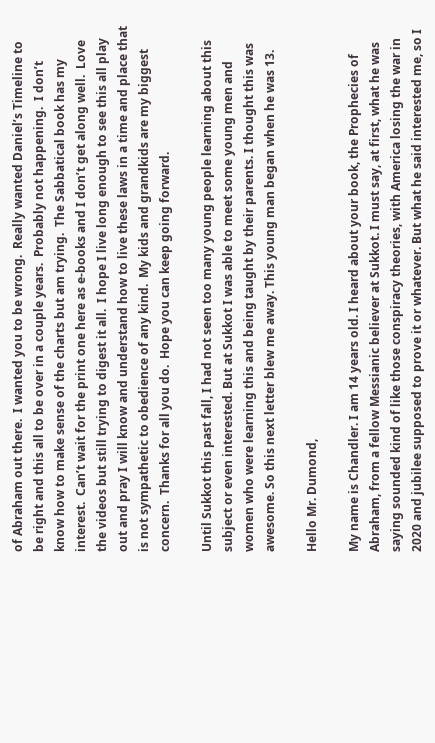of Abraham out there.  I wanted you to be wrong.  Really wanted Daniel’s Timeline to be right and this all to be over in a couple years.  Probably not happening.  I don’t know how to make sense of the charts but am trying.  The Sabbatical book has my interest.  Can’t wait for the print one here as e-books and I don’t get along well.  Love the videos but still trying to digest it all.  I hope I live long enough to see this all play out and pray I will know and understand how to live these laws in a time and place that is not sympathetic to obedience of any kind.  My kids and grandkids are my biggest concern.  Thanks for all you do.  Hope you can keep going forward.

Until Sukkot this past fall, I had not seen too many young people learning about this subject or even interested. But at Sukkot I was able to meet some young men and women who were learning this and being taught by their parents. I thought this was awesome. So this next letter blew me away. This young man began when he was 13.

Hello Mr. Dumond,

My name is Chandler. I am 14 years old. I heard about your book, the Prophecies of Abraham, from a fellow Messianic believer at Sukkot. I must say, at first, what he was saying sounded kind of like those conspiracy theories, with America losing the war in 2020 and jubilee supposed to prove it or whatever. But what he said interested me, so I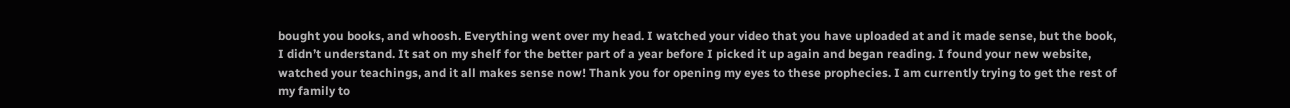bought you books, and whoosh. Everything went over my head. I watched your video that you have uploaded at and it made sense, but the book, I didn’t understand. It sat on my shelf for the better part of a year before I picked it up again and began reading. I found your new website, watched your teachings, and it all makes sense now! Thank you for opening my eyes to these prophecies. I am currently trying to get the rest of my family to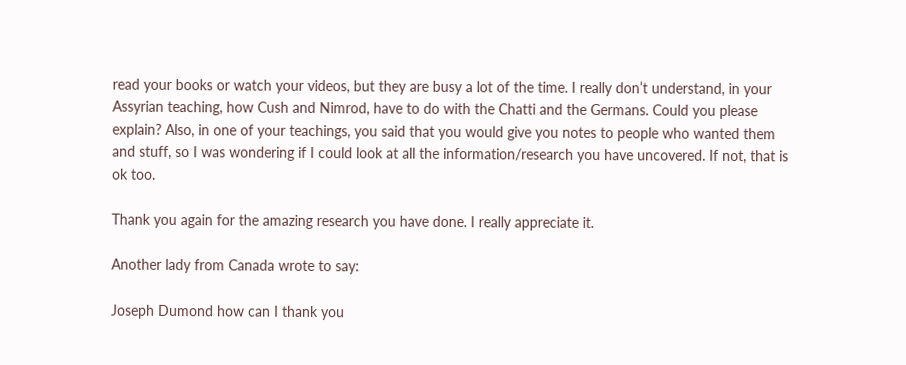read your books or watch your videos, but they are busy a lot of the time. I really don’t understand, in your Assyrian teaching, how Cush and Nimrod, have to do with the Chatti and the Germans. Could you please explain? Also, in one of your teachings, you said that you would give you notes to people who wanted them and stuff, so I was wondering if I could look at all the information/research you have uncovered. If not, that is ok too.

Thank you again for the amazing research you have done. I really appreciate it.

Another lady from Canada wrote to say:

Joseph Dumond how can I thank you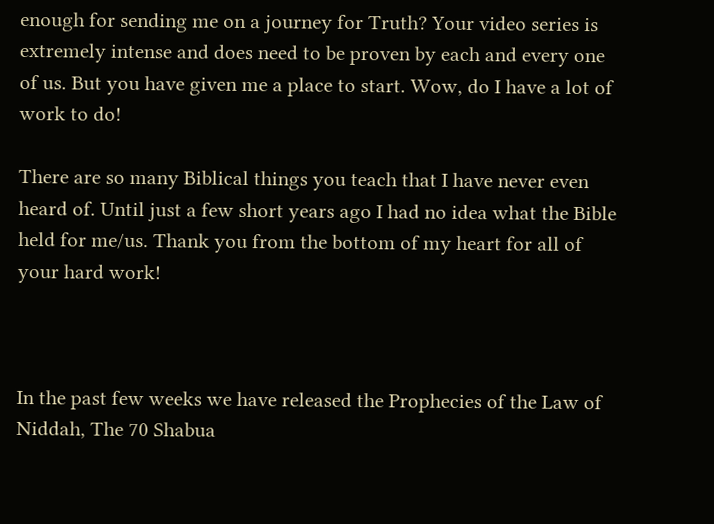enough for sending me on a journey for Truth? Your video series is extremely intense and does need to be proven by each and every one of us. But you have given me a place to start. Wow, do I have a lot of work to do!

There are so many Biblical things you teach that I have never even heard of. Until just a few short years ago I had no idea what the Bible held for me/us. Thank you from the bottom of my heart for all of your hard work!



In the past few weeks we have released the Prophecies of the Law of Niddah, The 70 Shabua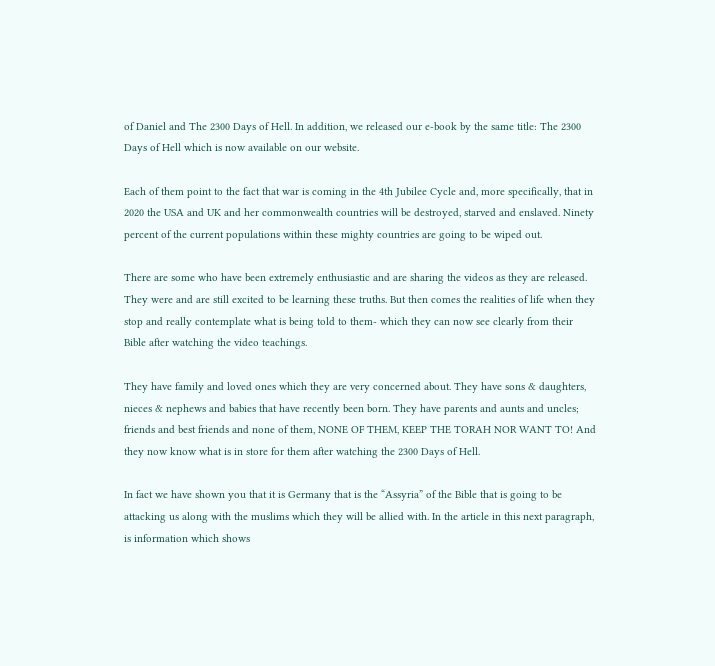of Daniel and The 2300 Days of Hell. In addition, we released our e-book by the same title: The 2300 Days of Hell which is now available on our website.

Each of them point to the fact that war is coming in the 4th Jubilee Cycle and, more specifically, that in 2020 the USA and UK and her commonwealth countries will be destroyed, starved and enslaved. Ninety percent of the current populations within these mighty countries are going to be wiped out.

There are some who have been extremely enthusiastic and are sharing the videos as they are released. They were and are still excited to be learning these truths. But then comes the realities of life when they stop and really contemplate what is being told to them- which they can now see clearly from their Bible after watching the video teachings.

They have family and loved ones which they are very concerned about. They have sons & daughters, nieces & nephews and babies that have recently been born. They have parents and aunts and uncles; friends and best friends and none of them, NONE OF THEM, KEEP THE TORAH NOR WANT TO! And they now know what is in store for them after watching the 2300 Days of Hell.

In fact we have shown you that it is Germany that is the “Assyria” of the Bible that is going to be attacking us along with the muslims which they will be allied with. In the article in this next paragraph, is information which shows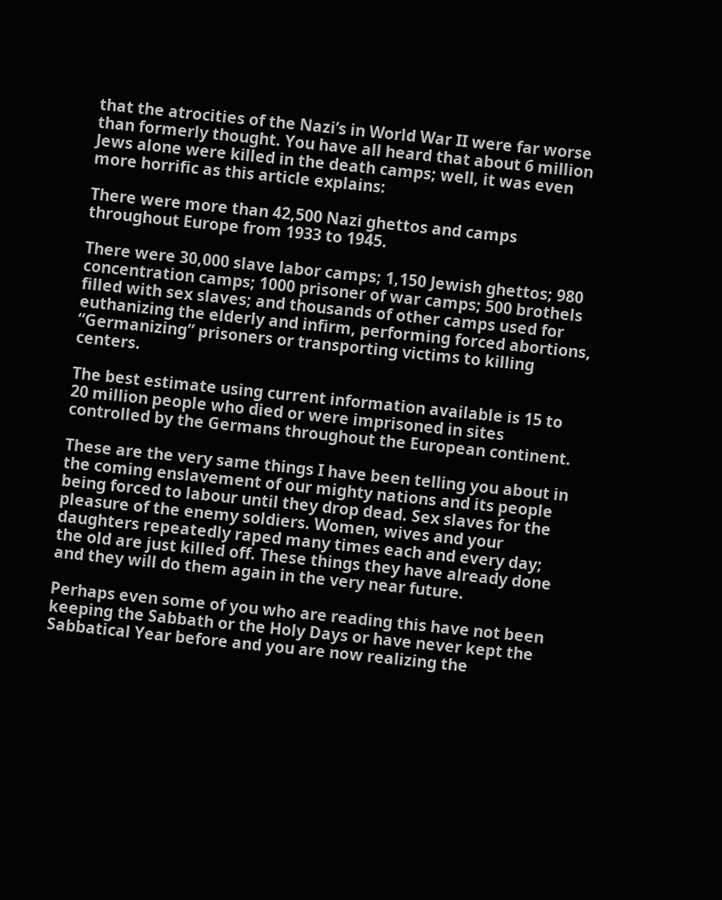that the atrocities of the Nazi’s in World War II were far worse than formerly thought. You have all heard that about 6 million Jews alone were killed in the death camps; well, it was even more horrific as this article explains:

There were more than 42,500 Nazi ghettos and camps throughout Europe from 1933 to 1945.

There were 30,000 slave labor camps; 1,150 Jewish ghettos; 980 concentration camps; 1000 prisoner of war camps; 500 brothels filled with sex slaves; and thousands of other camps used for euthanizing the elderly and infirm, performing forced abortions, “Germanizing” prisoners or transporting victims to killing centers.

The best estimate using current information available is 15 to 20 million people who died or were imprisoned in sites controlled by the Germans throughout the European continent.

These are the very same things I have been telling you about in the coming enslavement of our mighty nations and its people being forced to labour until they drop dead. Sex slaves for the pleasure of the enemy soldiers. Women, wives and your daughters repeatedly raped many times each and every day; the old are just killed off. These things they have already done and they will do them again in the very near future.

Perhaps even some of you who are reading this have not been keeping the Sabbath or the Holy Days or have never kept the Sabbatical Year before and you are now realizing the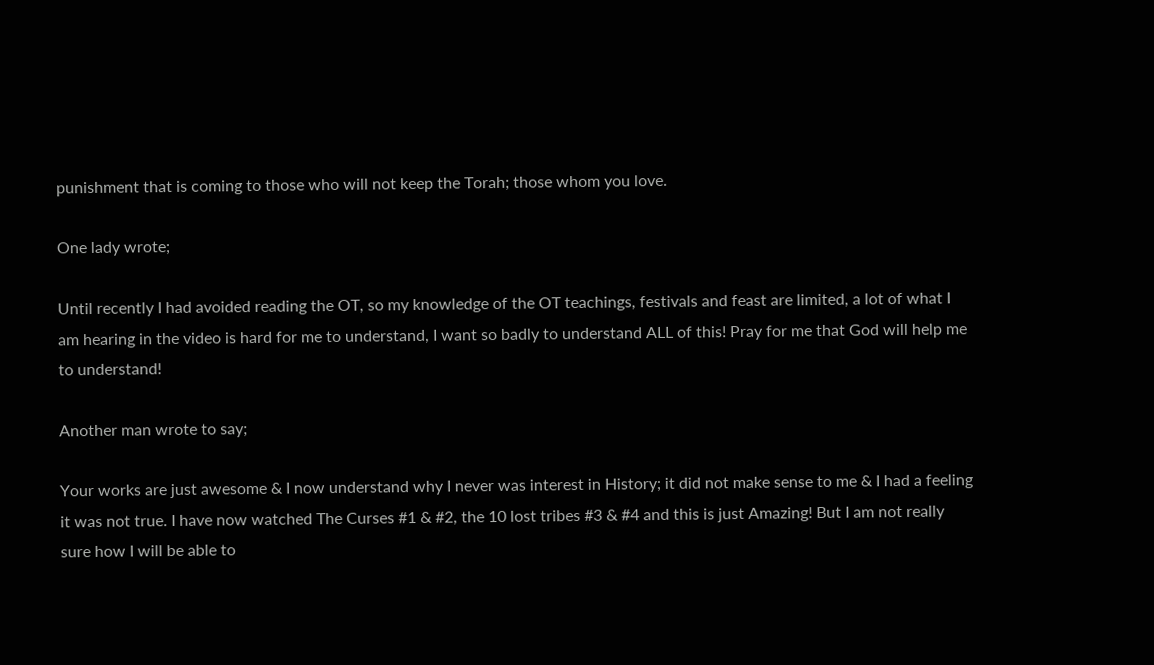punishment that is coming to those who will not keep the Torah; those whom you love.

One lady wrote;

Until recently I had avoided reading the OT, so my knowledge of the OT teachings, festivals and feast are limited, a lot of what I am hearing in the video is hard for me to understand, I want so badly to understand ALL of this! Pray for me that God will help me to understand!

Another man wrote to say;

Your works are just awesome & I now understand why I never was interest in History; it did not make sense to me & I had a feeling it was not true. I have now watched The Curses #1 & #2, the 10 lost tribes #3 & #4 and this is just Amazing! But I am not really sure how I will be able to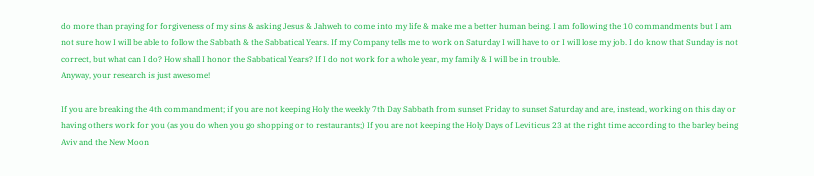do more than praying for forgiveness of my sins & asking Jesus & Jahweh to come into my life & make me a better human being. I am following the 10 commandments but I am not sure how I will be able to follow the Sabbath & the Sabbatical Years. If my Company tells me to work on Saturday I will have to or I will lose my job. I do know that Sunday is not correct, but what can I do? How shall I honor the Sabbatical Years? If I do not work for a whole year, my family & I will be in trouble.
Anyway, your research is just awesome!

If you are breaking the 4th commandment; if you are not keeping Holy the weekly 7th Day Sabbath from sunset Friday to sunset Saturday and are, instead, working on this day or having others work for you (as you do when you go shopping or to restaurants;) If you are not keeping the Holy Days of Leviticus 23 at the right time according to the barley being Aviv and the New Moon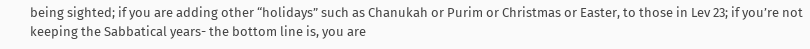being sighted; if you are adding other “holidays” such as Chanukah or Purim or Christmas or Easter, to those in Lev 23; if you’re not keeping the Sabbatical years- the bottom line is, you are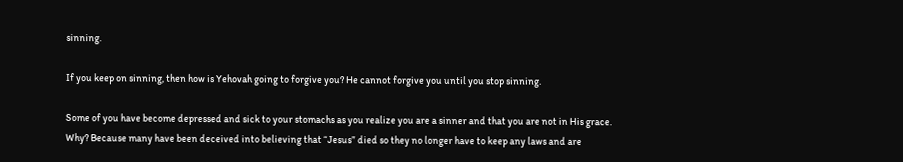sinning.

If you keep on sinning, then how is Yehovah going to forgive you? He cannot forgive you until you stop sinning.

Some of you have become depressed and sick to your stomachs as you realize you are a sinner and that you are not in His grace. Why? Because many have been deceived into believing that “Jesus” died so they no longer have to keep any laws and are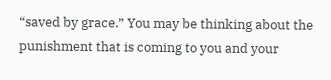“saved by grace.” You may be thinking about the punishment that is coming to you and your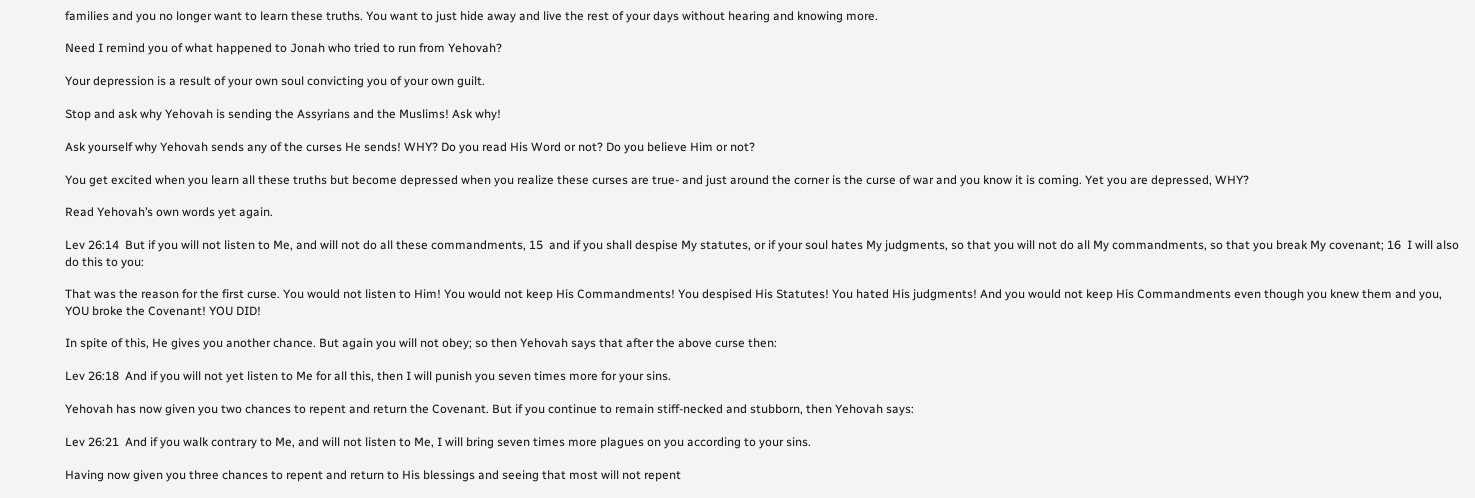families and you no longer want to learn these truths. You want to just hide away and live the rest of your days without hearing and knowing more.

Need I remind you of what happened to Jonah who tried to run from Yehovah?

Your depression is a result of your own soul convicting you of your own guilt.

Stop and ask why Yehovah is sending the Assyrians and the Muslims! Ask why!

Ask yourself why Yehovah sends any of the curses He sends! WHY? Do you read His Word or not? Do you believe Him or not?

You get excited when you learn all these truths but become depressed when you realize these curses are true- and just around the corner is the curse of war and you know it is coming. Yet you are depressed, WHY?

Read Yehovah’s own words yet again.

Lev 26:14  But if you will not listen to Me, and will not do all these commandments, 15  and if you shall despise My statutes, or if your soul hates My judgments, so that you will not do all My commandments, so that you break My covenant; 16  I will also do this to you:

That was the reason for the first curse. You would not listen to Him! You would not keep His Commandments! You despised His Statutes! You hated His judgments! And you would not keep His Commandments even though you knew them and you, YOU broke the Covenant! YOU DID!

In spite of this, He gives you another chance. But again you will not obey; so then Yehovah says that after the above curse then:

Lev 26:18  And if you will not yet listen to Me for all this, then I will punish you seven times more for your sins.

Yehovah has now given you two chances to repent and return the Covenant. But if you continue to remain stiff-necked and stubborn, then Yehovah says:

Lev 26:21  And if you walk contrary to Me, and will not listen to Me, I will bring seven times more plagues on you according to your sins.

Having now given you three chances to repent and return to His blessings and seeing that most will not repent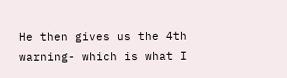He then gives us the 4th warning- which is what I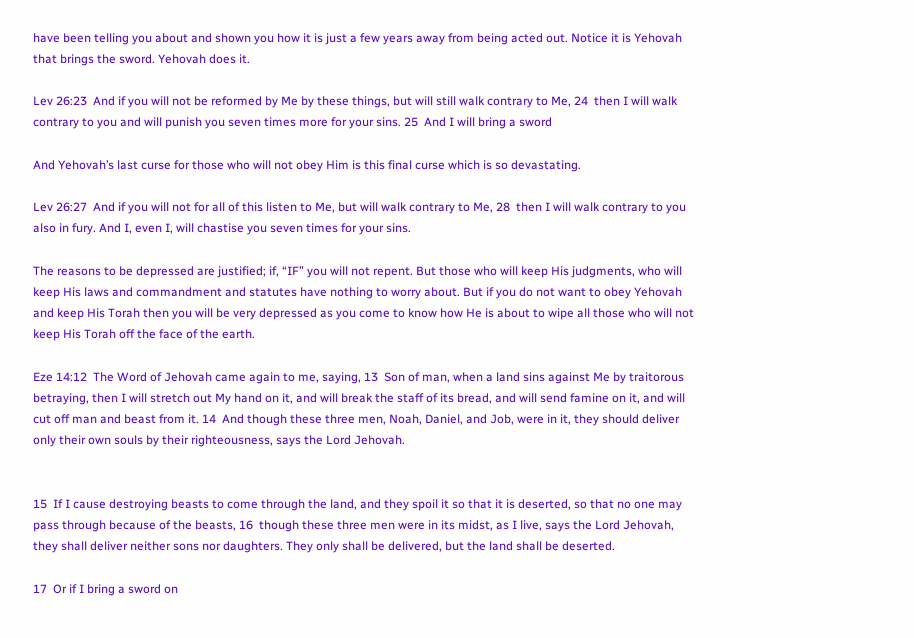have been telling you about and shown you how it is just a few years away from being acted out. Notice it is Yehovah that brings the sword. Yehovah does it.

Lev 26:23  And if you will not be reformed by Me by these things, but will still walk contrary to Me, 24  then I will walk contrary to you and will punish you seven times more for your sins. 25  And I will bring a sword

And Yehovah’s last curse for those who will not obey Him is this final curse which is so devastating.

Lev 26:27  And if you will not for all of this listen to Me, but will walk contrary to Me, 28  then I will walk contrary to you also in fury. And I, even I, will chastise you seven times for your sins.

The reasons to be depressed are justified; if, “IF” you will not repent. But those who will keep His judgments, who will keep His laws and commandment and statutes have nothing to worry about. But if you do not want to obey Yehovah and keep His Torah then you will be very depressed as you come to know how He is about to wipe all those who will not keep His Torah off the face of the earth.

Eze 14:12  The Word of Jehovah came again to me, saying, 13  Son of man, when a land sins against Me by traitorous betraying, then I will stretch out My hand on it, and will break the staff of its bread, and will send famine on it, and will cut off man and beast from it. 14  And though these three men, Noah, Daniel, and Job, were in it, they should deliver only their own souls by their righteousness, says the Lord Jehovah.


15  If I cause destroying beasts to come through the land, and they spoil it so that it is deserted, so that no one may pass through because of the beasts, 16  though these three men were in its midst, as I live, says the Lord Jehovah, they shall deliver neither sons nor daughters. They only shall be delivered, but the land shall be deserted.

17  Or if I bring a sword on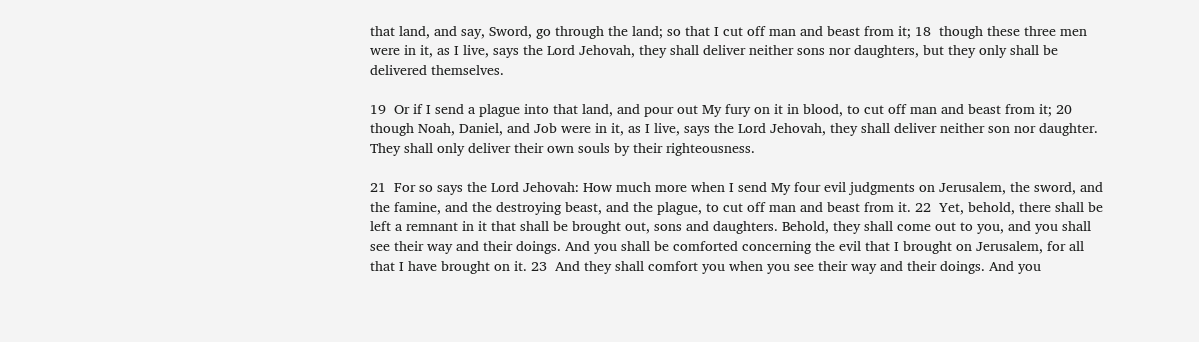that land, and say, Sword, go through the land; so that I cut off man and beast from it; 18  though these three men were in it, as I live, says the Lord Jehovah, they shall deliver neither sons nor daughters, but they only shall be delivered themselves.

19  Or if I send a plague into that land, and pour out My fury on it in blood, to cut off man and beast from it; 20  though Noah, Daniel, and Job were in it, as I live, says the Lord Jehovah, they shall deliver neither son nor daughter. They shall only deliver their own souls by their righteousness.

21  For so says the Lord Jehovah: How much more when I send My four evil judgments on Jerusalem, the sword, and the famine, and the destroying beast, and the plague, to cut off man and beast from it. 22  Yet, behold, there shall be left a remnant in it that shall be brought out, sons and daughters. Behold, they shall come out to you, and you shall see their way and their doings. And you shall be comforted concerning the evil that I brought on Jerusalem, for all that I have brought on it. 23  And they shall comfort you when you see their way and their doings. And you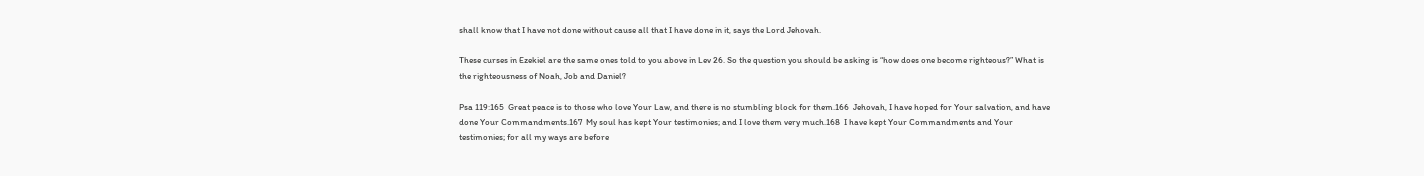shall know that I have not done without cause all that I have done in it, says the Lord Jehovah.

These curses in Ezekiel are the same ones told to you above in Lev 26. So the question you should be asking is “how does one become righteous?” What is the righteousness of Noah, Job and Daniel?

Psa 119:165  Great peace is to those who love Your Law, and there is no stumbling block for them.166  Jehovah, I have hoped for Your salvation, and have done Your Commandments.167  My soul has kept Your testimonies; and I love them very much.168  I have kept Your Commandments and Your testimonies; for all my ways are before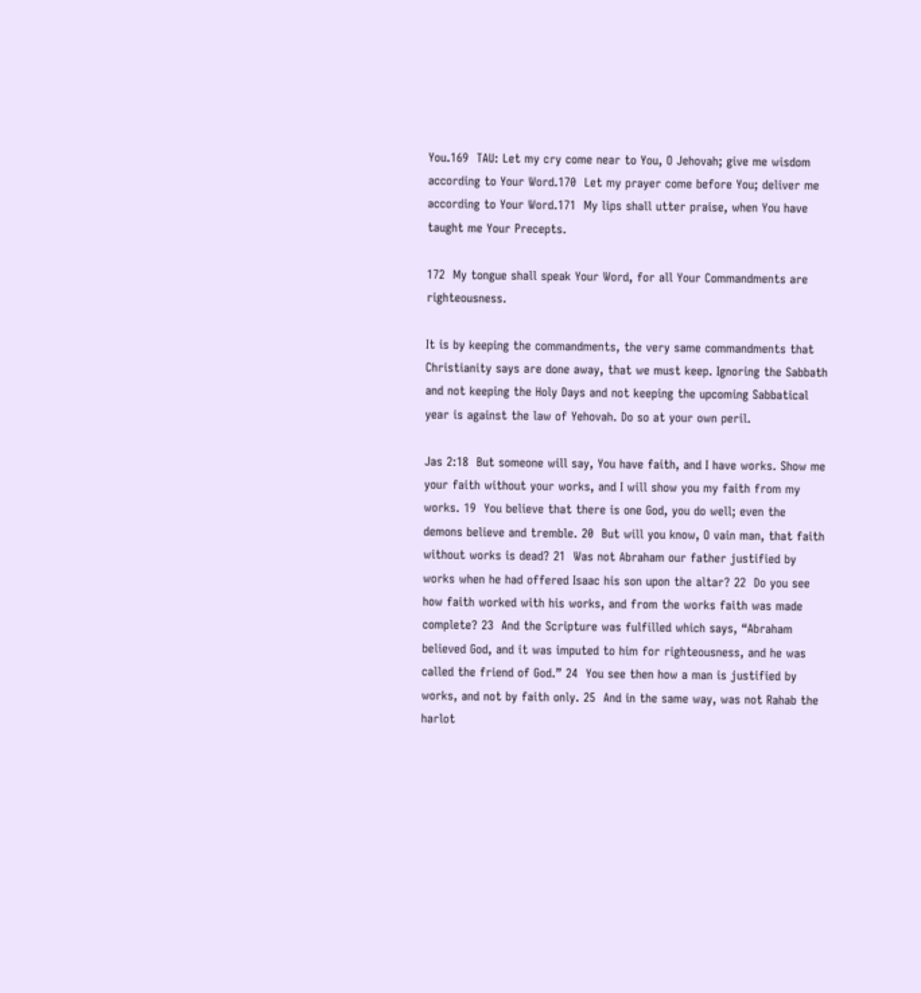You.169  TAU: Let my cry come near to You, O Jehovah; give me wisdom according to Your Word.170  Let my prayer come before You; deliver me according to Your Word.171  My lips shall utter praise, when You have taught me Your Precepts.

172  My tongue shall speak Your Word, for all Your Commandments are righteousness.

It is by keeping the commandments, the very same commandments that Christianity says are done away, that we must keep. Ignoring the Sabbath and not keeping the Holy Days and not keeping the upcoming Sabbatical year is against the law of Yehovah. Do so at your own peril.

Jas 2:18  But someone will say, You have faith, and I have works. Show me your faith without your works, and I will show you my faith from my works. 19  You believe that there is one God, you do well; even the demons believe and tremble. 20  But will you know, O vain man, that faith without works is dead? 21  Was not Abraham our father justified by works when he had offered Isaac his son upon the altar? 22  Do you see how faith worked with his works, and from the works faith was made complete? 23  And the Scripture was fulfilled which says, “Abraham believed God, and it was imputed to him for righteousness, and he was called the friend of God.” 24  You see then how a man is justified by works, and not by faith only. 25  And in the same way, was not Rahab the harlot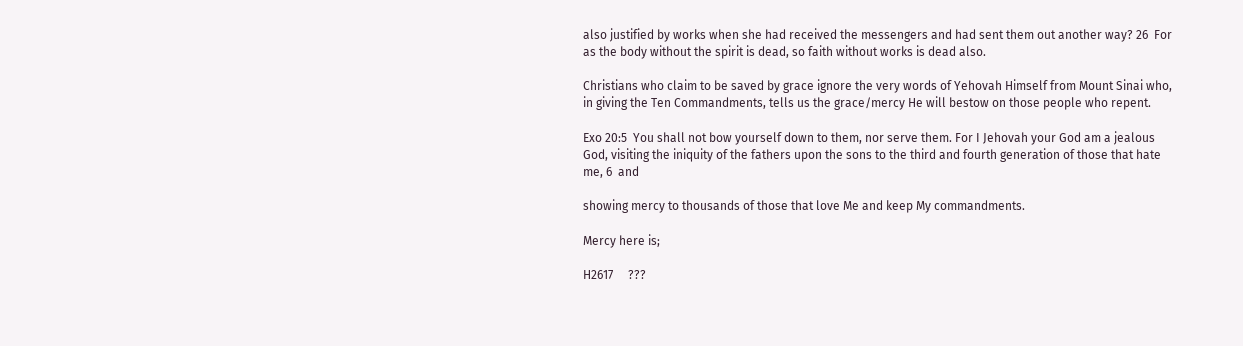also justified by works when she had received the messengers and had sent them out another way? 26  For as the body without the spirit is dead, so faith without works is dead also.

Christians who claim to be saved by grace ignore the very words of Yehovah Himself from Mount Sinai who, in giving the Ten Commandments, tells us the grace/mercy He will bestow on those people who repent.

Exo 20:5  You shall not bow yourself down to them, nor serve them. For I Jehovah your God am a jealous God, visiting the iniquity of the fathers upon the sons to the third and fourth generation of those that hate me, 6  and

showing mercy to thousands of those that love Me and keep My commandments.

Mercy here is;

H2617     ???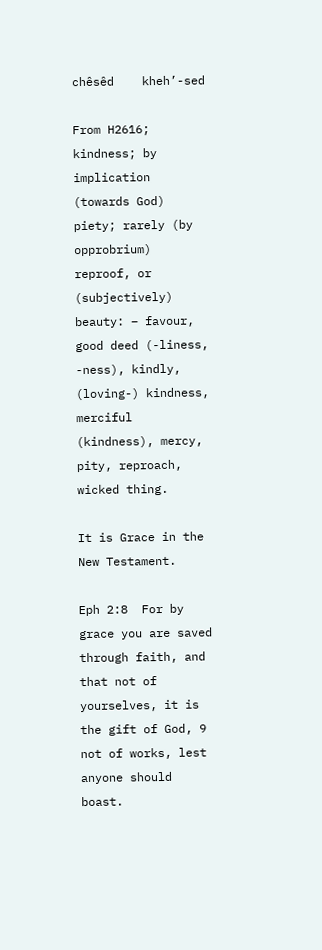chêsêd    kheh’-sed

From H2616; kindness; by implication (towards God) piety; rarely (by opprobrium) reproof, or (subjectively) beauty: – favour, good deed (-liness, -ness), kindly, (loving-) kindness, merciful (kindness), mercy, pity, reproach, wicked thing.

It is Grace in the New Testament.

Eph 2:8  For by grace you are saved through faith, and that not of yourselves, it is the gift of God, 9  not of works, lest anyone should boast.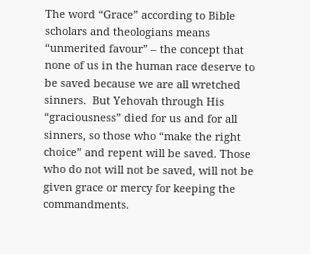The word “Grace” according to Bible scholars and theologians means “unmerited favour” – the concept that none of us in the human race deserve to be saved because we are all wretched sinners.  But Yehovah through His “graciousness” died for us and for all sinners, so those who “make the right choice” and repent will be saved. Those who do not will not be saved, will not be given grace or mercy for keeping the commandments.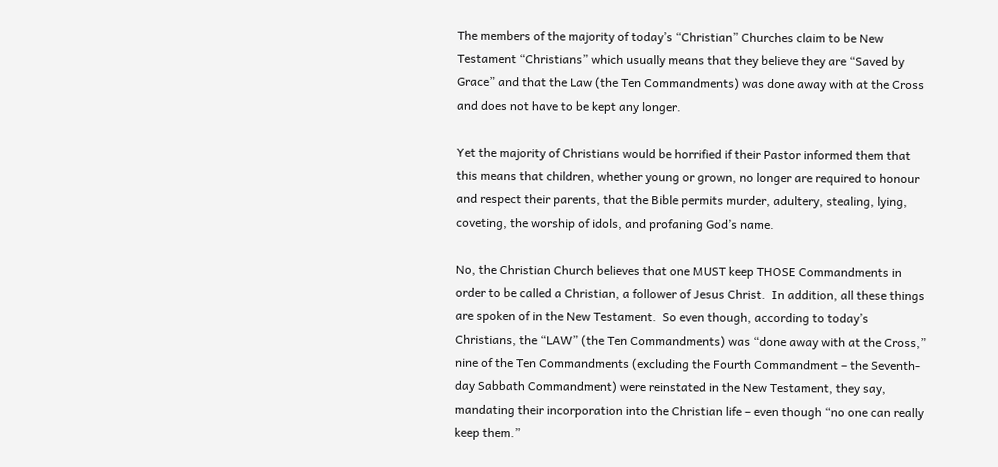The members of the majority of today’s “Christian” Churches claim to be New Testament “Christians” which usually means that they believe they are “Saved by Grace” and that the Law (the Ten Commandments) was done away with at the Cross and does not have to be kept any longer.

Yet the majority of Christians would be horrified if their Pastor informed them that this means that children, whether young or grown, no longer are required to honour and respect their parents, that the Bible permits murder, adultery, stealing, lying, coveting, the worship of idols, and profaning God’s name.

No, the Christian Church believes that one MUST keep THOSE Commandments in order to be called a Christian, a follower of Jesus Christ.  In addition, all these things are spoken of in the New Testament.  So even though, according to today’s Christians, the “LAW” (the Ten Commandments) was “done away with at the Cross,” nine of the Ten Commandments (excluding the Fourth Commandment – the Seventh-day Sabbath Commandment) were reinstated in the New Testament, they say, mandating their incorporation into the Christian life – even though “no one can really keep them.”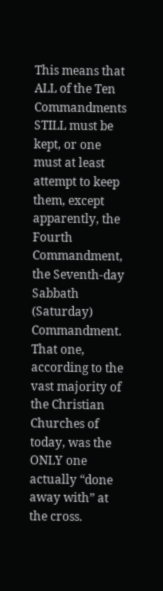This means that ALL of the Ten Commandments STILL must be kept, or one must at least attempt to keep them, except apparently, the Fourth Commandment, the Seventh-day Sabbath (Saturday) Commandment.  That one, according to the vast majority of the Christian Churches of today, was the ONLY one actually “done away with” at the cross.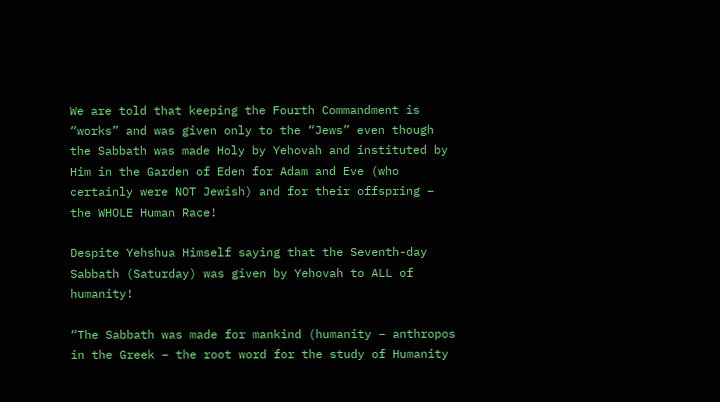We are told that keeping the Fourth Commandment is “works” and was given only to the “Jews” even though the Sabbath was made Holy by Yehovah and instituted by Him in the Garden of Eden for Adam and Eve (who certainly were NOT Jewish) and for their offspring – the WHOLE Human Race!

Despite Yehshua Himself saying that the Seventh-day Sabbath (Saturday) was given by Yehovah to ALL of humanity!

“The Sabbath was made for mankind (humanity – anthropos in the Greek – the root word for the study of Humanity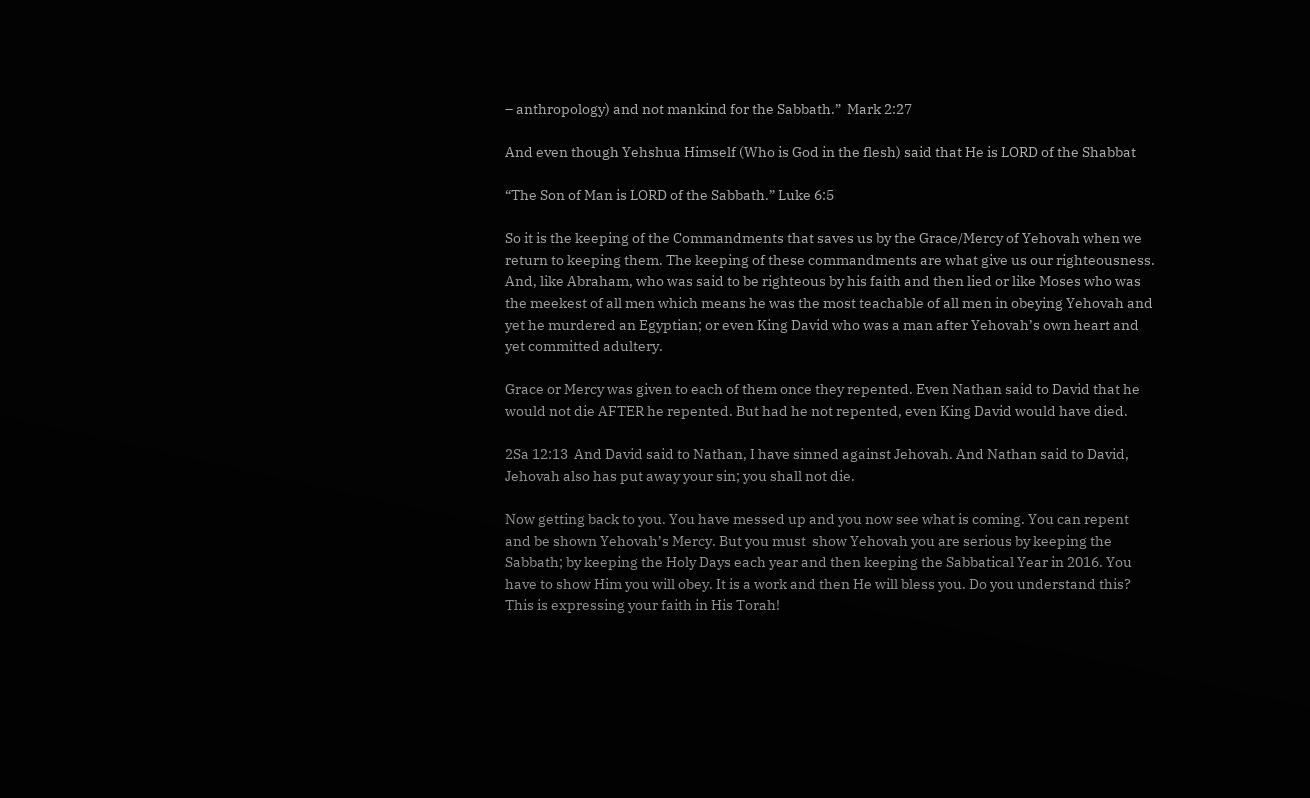– anthropology) and not mankind for the Sabbath.”  Mark 2:27

And even though Yehshua Himself (Who is God in the flesh) said that He is LORD of the Shabbat

“The Son of Man is LORD of the Sabbath.” Luke 6:5

So it is the keeping of the Commandments that saves us by the Grace/Mercy of Yehovah when we return to keeping them. The keeping of these commandments are what give us our righteousness. And, like Abraham, who was said to be righteous by his faith and then lied or like Moses who was the meekest of all men which means he was the most teachable of all men in obeying Yehovah and yet he murdered an Egyptian; or even King David who was a man after Yehovah’s own heart and yet committed adultery.

Grace or Mercy was given to each of them once they repented. Even Nathan said to David that he would not die AFTER he repented. But had he not repented, even King David would have died.

2Sa 12:13  And David said to Nathan, I have sinned against Jehovah. And Nathan said to David, Jehovah also has put away your sin; you shall not die.

Now getting back to you. You have messed up and you now see what is coming. You can repent and be shown Yehovah’s Mercy. But you must  show Yehovah you are serious by keeping the Sabbath; by keeping the Holy Days each year and then keeping the Sabbatical Year in 2016. You have to show Him you will obey. It is a work and then He will bless you. Do you understand this? This is expressing your faith in His Torah!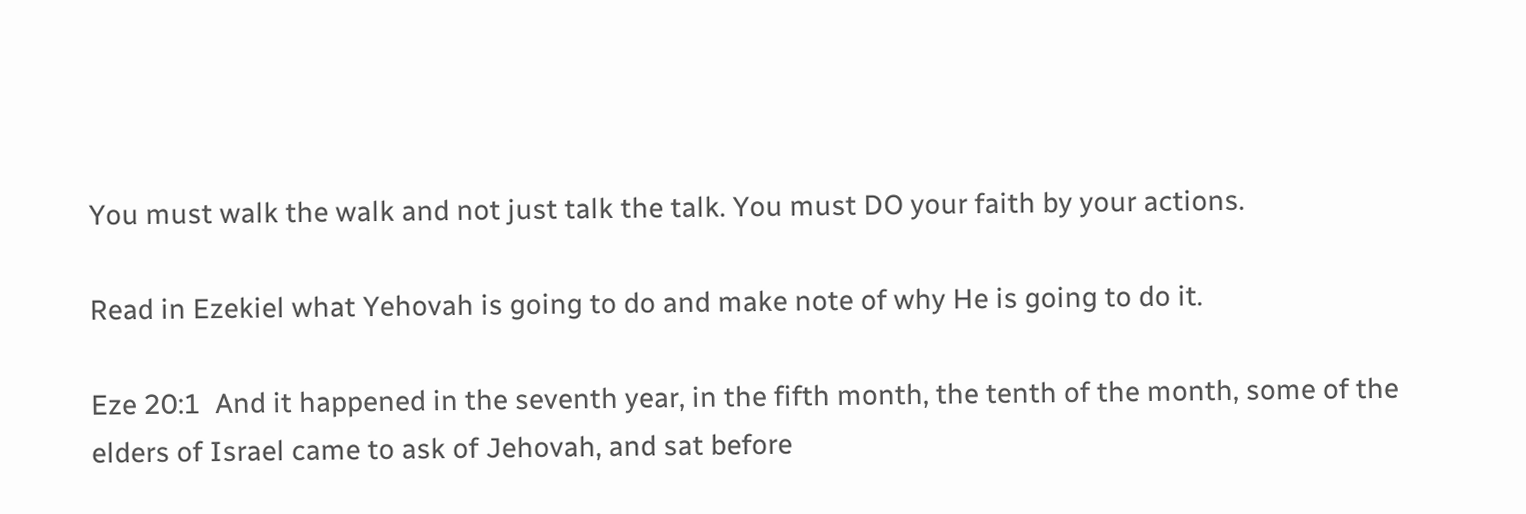You must walk the walk and not just talk the talk. You must DO your faith by your actions.

Read in Ezekiel what Yehovah is going to do and make note of why He is going to do it.

Eze 20:1  And it happened in the seventh year, in the fifth month, the tenth of the month, some of the elders of Israel came to ask of Jehovah, and sat before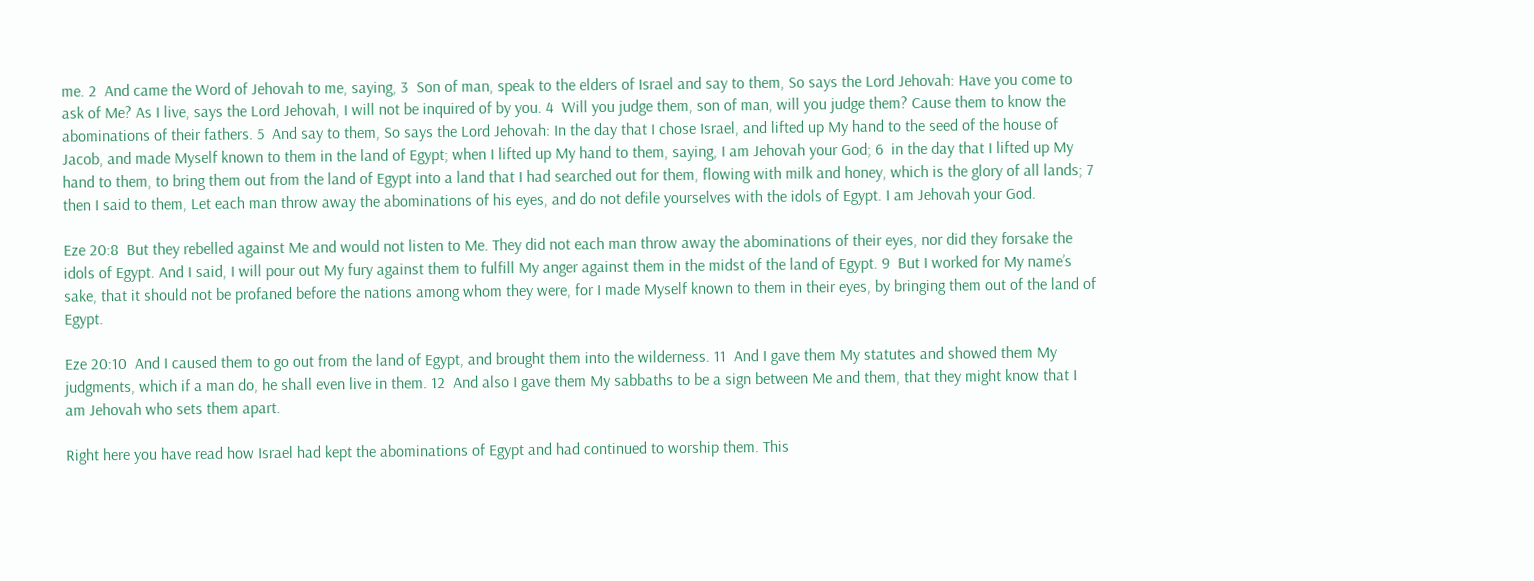me. 2  And came the Word of Jehovah to me, saying, 3  Son of man, speak to the elders of Israel and say to them, So says the Lord Jehovah: Have you come to ask of Me? As I live, says the Lord Jehovah, I will not be inquired of by you. 4  Will you judge them, son of man, will you judge them? Cause them to know the abominations of their fathers. 5  And say to them, So says the Lord Jehovah: In the day that I chose Israel, and lifted up My hand to the seed of the house of Jacob, and made Myself known to them in the land of Egypt; when I lifted up My hand to them, saying, I am Jehovah your God; 6  in the day that I lifted up My hand to them, to bring them out from the land of Egypt into a land that I had searched out for them, flowing with milk and honey, which is the glory of all lands; 7  then I said to them, Let each man throw away the abominations of his eyes, and do not defile yourselves with the idols of Egypt. I am Jehovah your God.

Eze 20:8  But they rebelled against Me and would not listen to Me. They did not each man throw away the abominations of their eyes, nor did they forsake the idols of Egypt. And I said, I will pour out My fury against them to fulfill My anger against them in the midst of the land of Egypt. 9  But I worked for My name’s sake, that it should not be profaned before the nations among whom they were, for I made Myself known to them in their eyes, by bringing them out of the land of Egypt.

Eze 20:10  And I caused them to go out from the land of Egypt, and brought them into the wilderness. 11  And I gave them My statutes and showed them My judgments, which if a man do, he shall even live in them. 12  And also I gave them My sabbaths to be a sign between Me and them, that they might know that I am Jehovah who sets them apart.

Right here you have read how Israel had kept the abominations of Egypt and had continued to worship them. This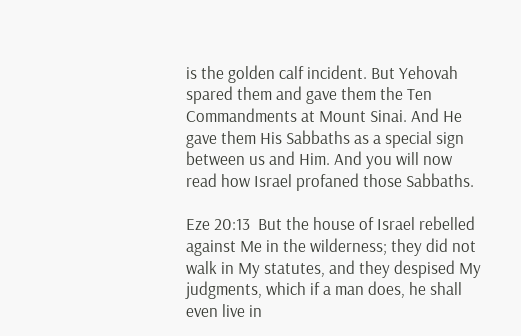is the golden calf incident. But Yehovah spared them and gave them the Ten Commandments at Mount Sinai. And He gave them His Sabbaths as a special sign between us and Him. And you will now read how Israel profaned those Sabbaths.

Eze 20:13  But the house of Israel rebelled against Me in the wilderness; they did not walk in My statutes, and they despised My judgments, which if a man does, he shall even live in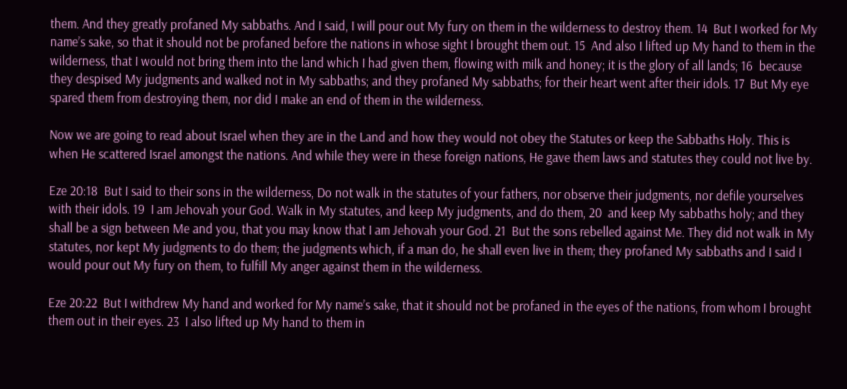them. And they greatly profaned My sabbaths. And I said, I will pour out My fury on them in the wilderness to destroy them. 14  But I worked for My name’s sake, so that it should not be profaned before the nations in whose sight I brought them out. 15  And also I lifted up My hand to them in the wilderness, that I would not bring them into the land which I had given them, flowing with milk and honey; it is the glory of all lands; 16  because they despised My judgments and walked not in My sabbaths; and they profaned My sabbaths; for their heart went after their idols. 17  But My eye spared them from destroying them, nor did I make an end of them in the wilderness.

Now we are going to read about Israel when they are in the Land and how they would not obey the Statutes or keep the Sabbaths Holy. This is when He scattered Israel amongst the nations. And while they were in these foreign nations, He gave them laws and statutes they could not live by.

Eze 20:18  But I said to their sons in the wilderness, Do not walk in the statutes of your fathers, nor observe their judgments, nor defile yourselves with their idols. 19  I am Jehovah your God. Walk in My statutes, and keep My judgments, and do them, 20  and keep My sabbaths holy; and they shall be a sign between Me and you, that you may know that I am Jehovah your God. 21  But the sons rebelled against Me. They did not walk in My statutes, nor kept My judgments to do them; the judgments which, if a man do, he shall even live in them; they profaned My sabbaths and I said I would pour out My fury on them, to fulfill My anger against them in the wilderness.

Eze 20:22  But I withdrew My hand and worked for My name’s sake, that it should not be profaned in the eyes of the nations, from whom I brought them out in their eyes. 23  I also lifted up My hand to them in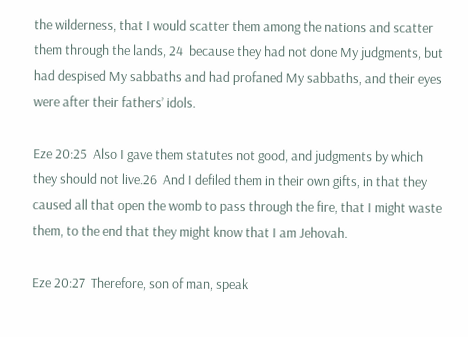the wilderness, that I would scatter them among the nations and scatter them through the lands, 24  because they had not done My judgments, but had despised My sabbaths and had profaned My sabbaths, and their eyes were after their fathers’ idols.

Eze 20:25  Also I gave them statutes not good, and judgments by which they should not live.26  And I defiled them in their own gifts, in that they caused all that open the womb to pass through the fire, that I might waste them, to the end that they might know that I am Jehovah.

Eze 20:27  Therefore, son of man, speak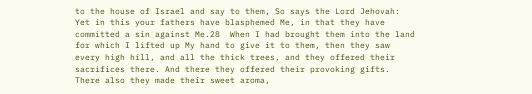to the house of Israel and say to them, So says the Lord Jehovah: Yet in this your fathers have blasphemed Me, in that they have committed a sin against Me.28  When I had brought them into the land for which I lifted up My hand to give it to them, then they saw every high hill, and all the thick trees, and they offered their sacrifices there. And there they offered their provoking gifts. There also they made their sweet aroma,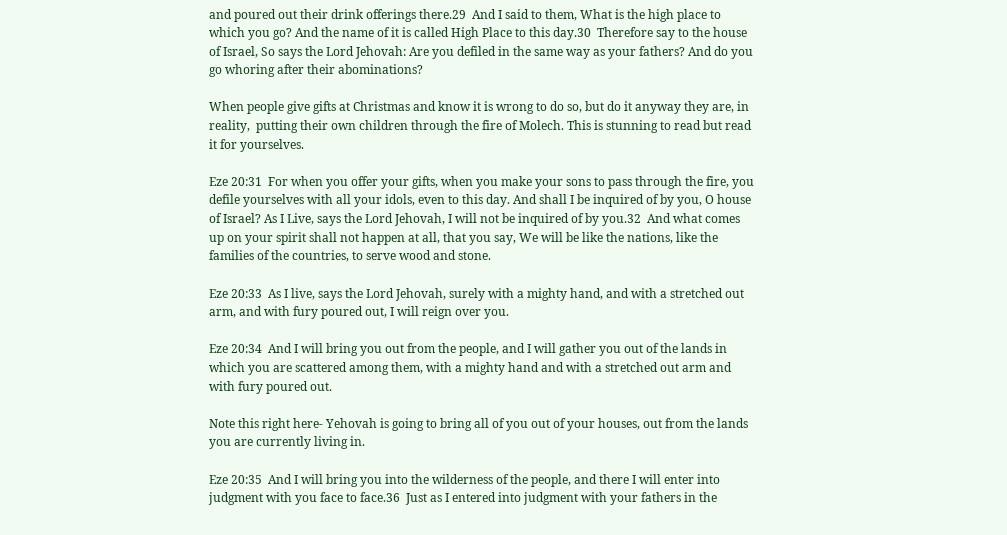and poured out their drink offerings there.29  And I said to them, What is the high place to which you go? And the name of it is called High Place to this day.30  Therefore say to the house of Israel, So says the Lord Jehovah: Are you defiled in the same way as your fathers? And do you go whoring after their abominations?

When people give gifts at Christmas and know it is wrong to do so, but do it anyway they are, in reality,  putting their own children through the fire of Molech. This is stunning to read but read it for yourselves.

Eze 20:31  For when you offer your gifts, when you make your sons to pass through the fire, you defile yourselves with all your idols, even to this day. And shall I be inquired of by you, O house of Israel? As I Live, says the Lord Jehovah, I will not be inquired of by you.32  And what comes up on your spirit shall not happen at all, that you say, We will be like the nations, like the families of the countries, to serve wood and stone.

Eze 20:33  As I live, says the Lord Jehovah, surely with a mighty hand, and with a stretched out arm, and with fury poured out, I will reign over you.

Eze 20:34  And I will bring you out from the people, and I will gather you out of the lands in which you are scattered among them, with a mighty hand and with a stretched out arm and with fury poured out.

Note this right here- Yehovah is going to bring all of you out of your houses, out from the lands you are currently living in.

Eze 20:35  And I will bring you into the wilderness of the people, and there I will enter into judgment with you face to face.36  Just as I entered into judgment with your fathers in the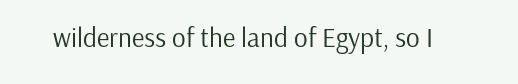wilderness of the land of Egypt, so I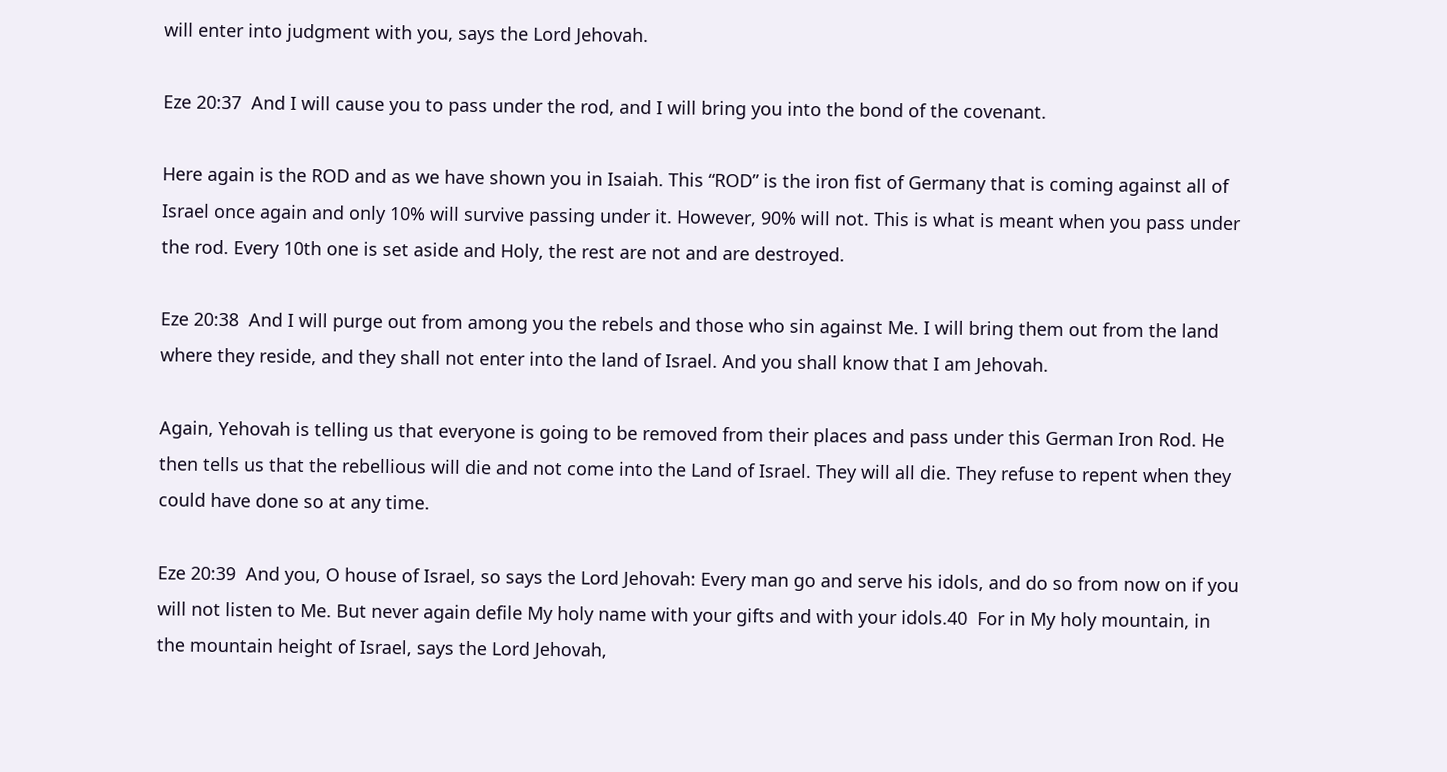will enter into judgment with you, says the Lord Jehovah.

Eze 20:37  And I will cause you to pass under the rod, and I will bring you into the bond of the covenant.

Here again is the ROD and as we have shown you in Isaiah. This “ROD” is the iron fist of Germany that is coming against all of Israel once again and only 10% will survive passing under it. However, 90% will not. This is what is meant when you pass under the rod. Every 10th one is set aside and Holy, the rest are not and are destroyed.

Eze 20:38  And I will purge out from among you the rebels and those who sin against Me. I will bring them out from the land where they reside, and they shall not enter into the land of Israel. And you shall know that I am Jehovah.

Again, Yehovah is telling us that everyone is going to be removed from their places and pass under this German Iron Rod. He then tells us that the rebellious will die and not come into the Land of Israel. They will all die. They refuse to repent when they could have done so at any time.

Eze 20:39  And you, O house of Israel, so says the Lord Jehovah: Every man go and serve his idols, and do so from now on if you will not listen to Me. But never again defile My holy name with your gifts and with your idols.40  For in My holy mountain, in the mountain height of Israel, says the Lord Jehovah,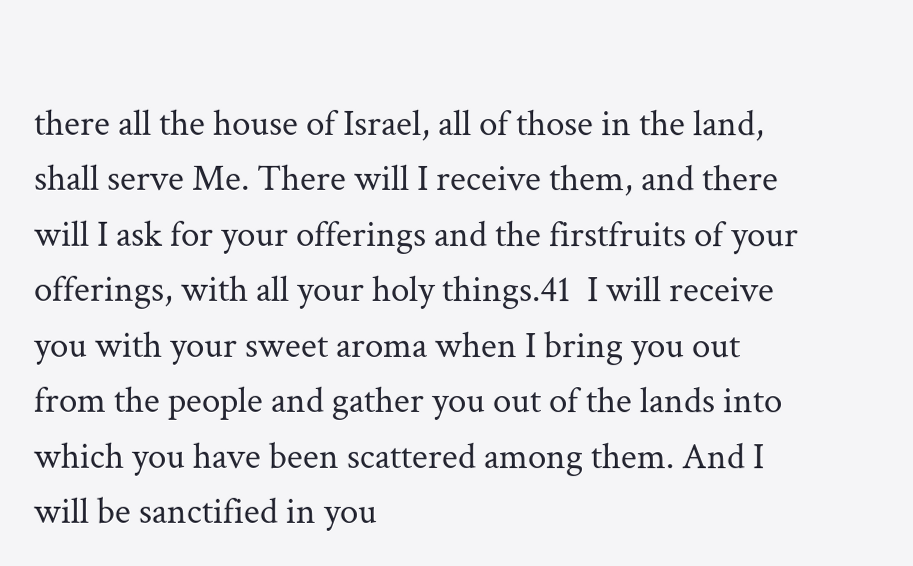there all the house of Israel, all of those in the land, shall serve Me. There will I receive them, and there will I ask for your offerings and the firstfruits of your offerings, with all your holy things.41  I will receive you with your sweet aroma when I bring you out from the people and gather you out of the lands into which you have been scattered among them. And I will be sanctified in you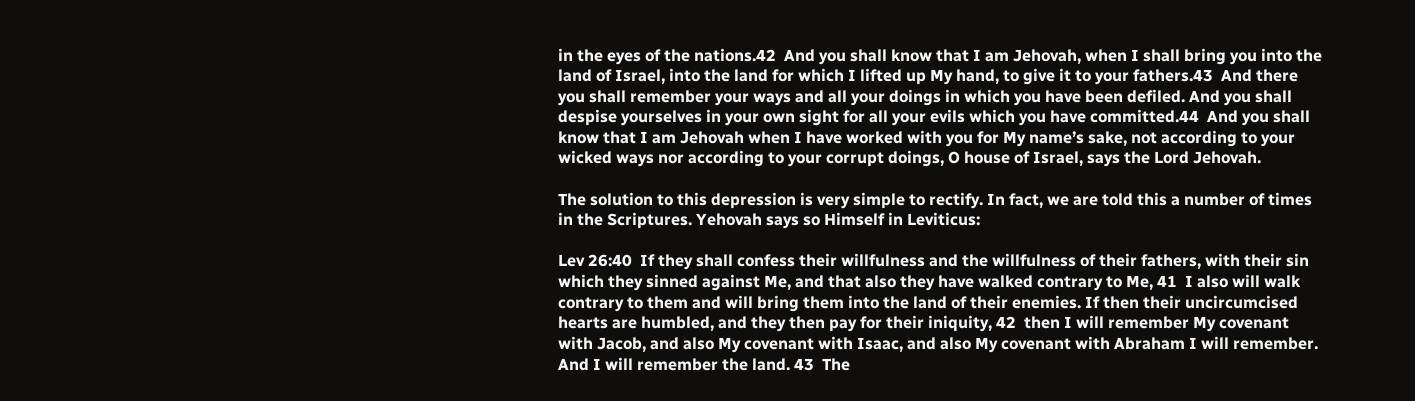in the eyes of the nations.42  And you shall know that I am Jehovah, when I shall bring you into the land of Israel, into the land for which I lifted up My hand, to give it to your fathers.43  And there you shall remember your ways and all your doings in which you have been defiled. And you shall despise yourselves in your own sight for all your evils which you have committed.44  And you shall know that I am Jehovah when I have worked with you for My name’s sake, not according to your wicked ways nor according to your corrupt doings, O house of Israel, says the Lord Jehovah.

The solution to this depression is very simple to rectify. In fact, we are told this a number of times in the Scriptures. Yehovah says so Himself in Leviticus:

Lev 26:40  If they shall confess their willfulness and the willfulness of their fathers, with their sin which they sinned against Me, and that also they have walked contrary to Me, 41  I also will walk contrary to them and will bring them into the land of their enemies. If then their uncircumcised hearts are humbled, and they then pay for their iniquity, 42  then I will remember My covenant with Jacob, and also My covenant with Isaac, and also My covenant with Abraham I will remember. And I will remember the land. 43  The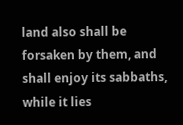land also shall be forsaken by them, and shall enjoy its sabbaths, while it lies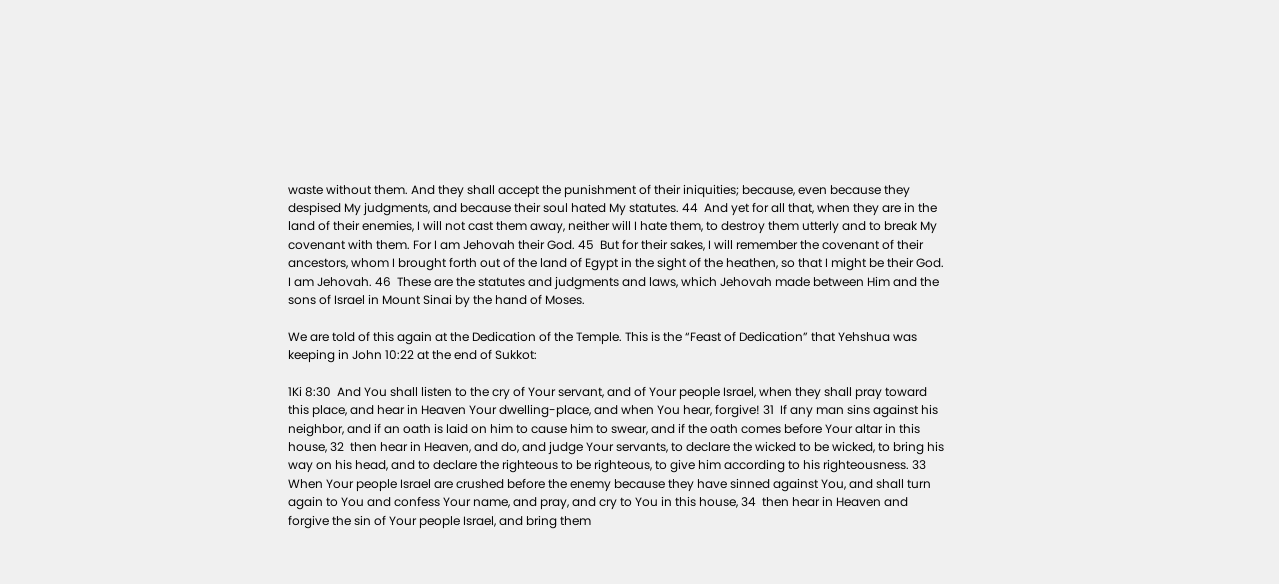waste without them. And they shall accept the punishment of their iniquities; because, even because they despised My judgments, and because their soul hated My statutes. 44  And yet for all that, when they are in the land of their enemies, I will not cast them away, neither will I hate them, to destroy them utterly and to break My covenant with them. For I am Jehovah their God. 45  But for their sakes, I will remember the covenant of their ancestors, whom I brought forth out of the land of Egypt in the sight of the heathen, so that I might be their God. I am Jehovah. 46  These are the statutes and judgments and laws, which Jehovah made between Him and the sons of Israel in Mount Sinai by the hand of Moses.

We are told of this again at the Dedication of the Temple. This is the “Feast of Dedication” that Yehshua was keeping in John 10:22 at the end of Sukkot:

1Ki 8:30  And You shall listen to the cry of Your servant, and of Your people Israel, when they shall pray toward this place, and hear in Heaven Your dwelling-place, and when You hear, forgive! 31  If any man sins against his neighbor, and if an oath is laid on him to cause him to swear, and if the oath comes before Your altar in this house, 32  then hear in Heaven, and do, and judge Your servants, to declare the wicked to be wicked, to bring his way on his head, and to declare the righteous to be righteous, to give him according to his righteousness. 33  When Your people Israel are crushed before the enemy because they have sinned against You, and shall turn again to You and confess Your name, and pray, and cry to You in this house, 34  then hear in Heaven and forgive the sin of Your people Israel, and bring them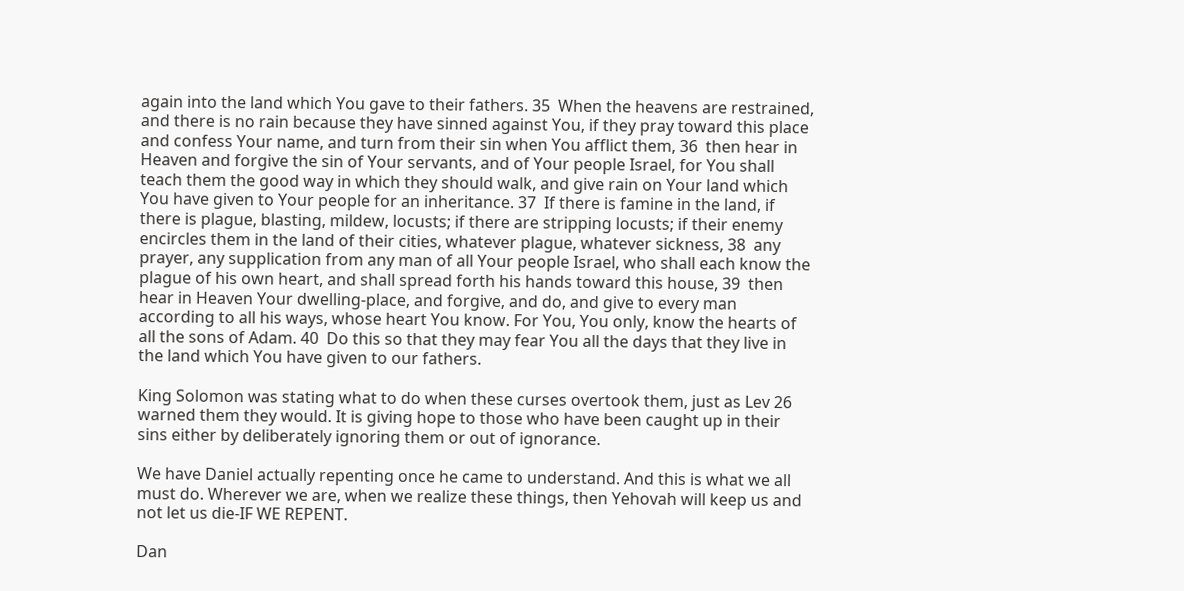again into the land which You gave to their fathers. 35  When the heavens are restrained, and there is no rain because they have sinned against You, if they pray toward this place and confess Your name, and turn from their sin when You afflict them, 36  then hear in Heaven and forgive the sin of Your servants, and of Your people Israel, for You shall teach them the good way in which they should walk, and give rain on Your land which You have given to Your people for an inheritance. 37  If there is famine in the land, if there is plague, blasting, mildew, locusts; if there are stripping locusts; if their enemy encircles them in the land of their cities, whatever plague, whatever sickness, 38  any prayer, any supplication from any man of all Your people Israel, who shall each know the plague of his own heart, and shall spread forth his hands toward this house, 39  then hear in Heaven Your dwelling-place, and forgive, and do, and give to every man according to all his ways, whose heart You know. For You, You only, know the hearts of all the sons of Adam. 40  Do this so that they may fear You all the days that they live in the land which You have given to our fathers.

King Solomon was stating what to do when these curses overtook them, just as Lev 26 warned them they would. It is giving hope to those who have been caught up in their sins either by deliberately ignoring them or out of ignorance.

We have Daniel actually repenting once he came to understand. And this is what we all must do. Wherever we are, when we realize these things, then Yehovah will keep us and not let us die-IF WE REPENT.

Dan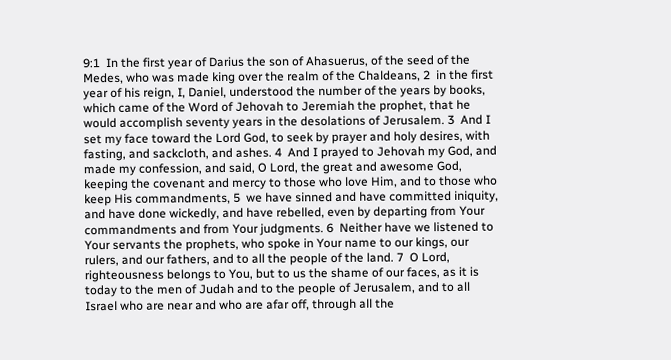9:1  In the first year of Darius the son of Ahasuerus, of the seed of the Medes, who was made king over the realm of the Chaldeans, 2  in the first year of his reign, I, Daniel, understood the number of the years by books, which came of the Word of Jehovah to Jeremiah the prophet, that he would accomplish seventy years in the desolations of Jerusalem. 3  And I set my face toward the Lord God, to seek by prayer and holy desires, with fasting, and sackcloth, and ashes. 4  And I prayed to Jehovah my God, and made my confession, and said, O Lord, the great and awesome God, keeping the covenant and mercy to those who love Him, and to those who keep His commandments, 5  we have sinned and have committed iniquity, and have done wickedly, and have rebelled, even by departing from Your commandments and from Your judgments. 6  Neither have we listened to Your servants the prophets, who spoke in Your name to our kings, our rulers, and our fathers, and to all the people of the land. 7  O Lord, righteousness belongs to You, but to us the shame of our faces, as it is today to the men of Judah and to the people of Jerusalem, and to all Israel who are near and who are afar off, through all the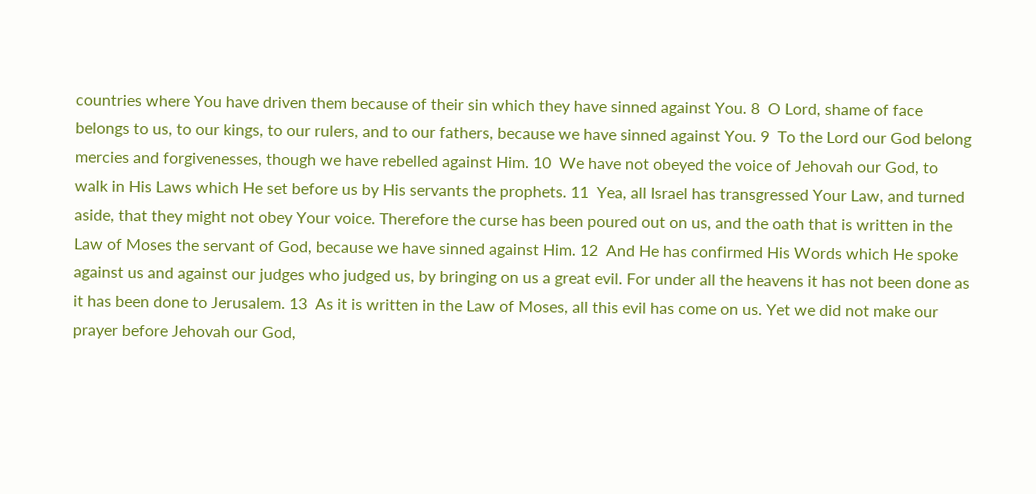countries where You have driven them because of their sin which they have sinned against You. 8  O Lord, shame of face belongs to us, to our kings, to our rulers, and to our fathers, because we have sinned against You. 9  To the Lord our God belong mercies and forgivenesses, though we have rebelled against Him. 10  We have not obeyed the voice of Jehovah our God, to walk in His Laws which He set before us by His servants the prophets. 11  Yea, all Israel has transgressed Your Law, and turned aside, that they might not obey Your voice. Therefore the curse has been poured out on us, and the oath that is written in the Law of Moses the servant of God, because we have sinned against Him. 12  And He has confirmed His Words which He spoke against us and against our judges who judged us, by bringing on us a great evil. For under all the heavens it has not been done as it has been done to Jerusalem. 13  As it is written in the Law of Moses, all this evil has come on us. Yet we did not make our prayer before Jehovah our God,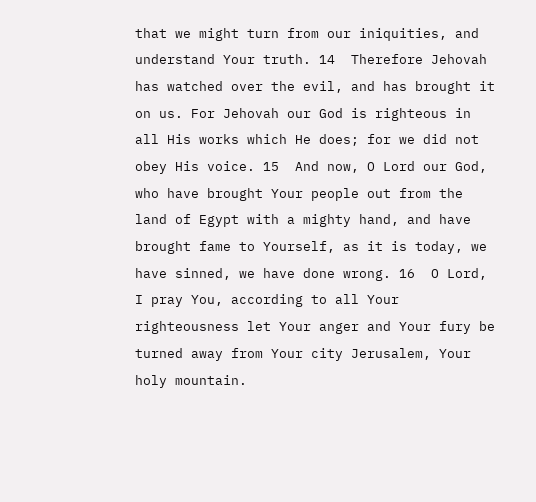that we might turn from our iniquities, and understand Your truth. 14  Therefore Jehovah has watched over the evil, and has brought it on us. For Jehovah our God is righteous in all His works which He does; for we did not obey His voice. 15  And now, O Lord our God, who have brought Your people out from the land of Egypt with a mighty hand, and have brought fame to Yourself, as it is today, we have sinned, we have done wrong. 16  O Lord, I pray You, according to all Your righteousness let Your anger and Your fury be turned away from Your city Jerusalem, Your holy mountain.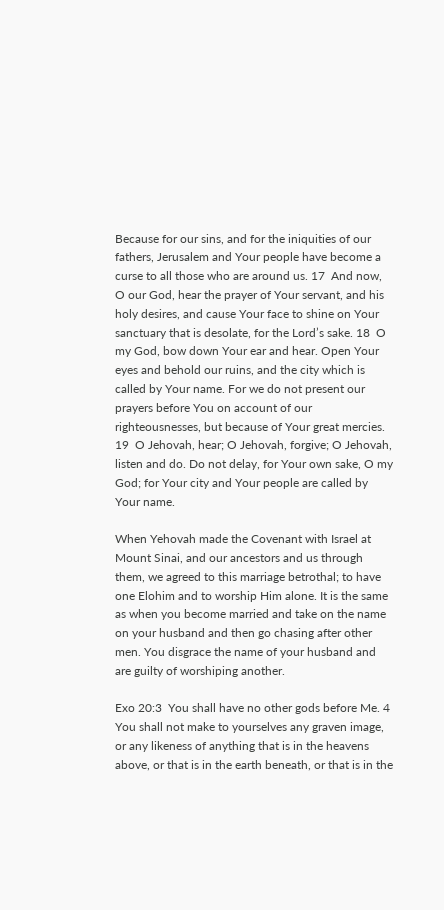Because for our sins, and for the iniquities of our fathers, Jerusalem and Your people have become a curse to all those who are around us. 17  And now, O our God, hear the prayer of Your servant, and his holy desires, and cause Your face to shine on Your sanctuary that is desolate, for the Lord’s sake. 18  O my God, bow down Your ear and hear. Open Your eyes and behold our ruins, and the city which is called by Your name. For we do not present our prayers before You on account of our righteousnesses, but because of Your great mercies. 19  O Jehovah, hear; O Jehovah, forgive; O Jehovah, listen and do. Do not delay, for Your own sake, O my God; for Your city and Your people are called by Your name.

When Yehovah made the Covenant with Israel at Mount Sinai, and our ancestors and us through them, we agreed to this marriage betrothal; to have one Elohim and to worship Him alone. It is the same as when you become married and take on the name on your husband and then go chasing after other men. You disgrace the name of your husband and are guilty of worshiping another.

Exo 20:3  You shall have no other gods before Me. 4  You shall not make to yourselves any graven image, or any likeness of anything that is in the heavens above, or that is in the earth beneath, or that is in the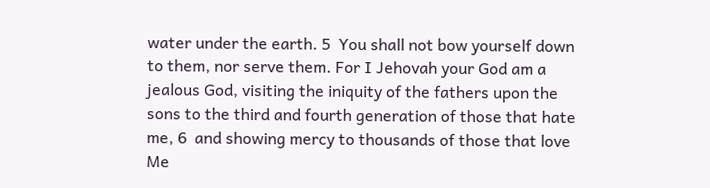water under the earth. 5  You shall not bow yourself down to them, nor serve them. For I Jehovah your God am a jealous God, visiting the iniquity of the fathers upon the sons to the third and fourth generation of those that hate me, 6  and showing mercy to thousands of those that love Me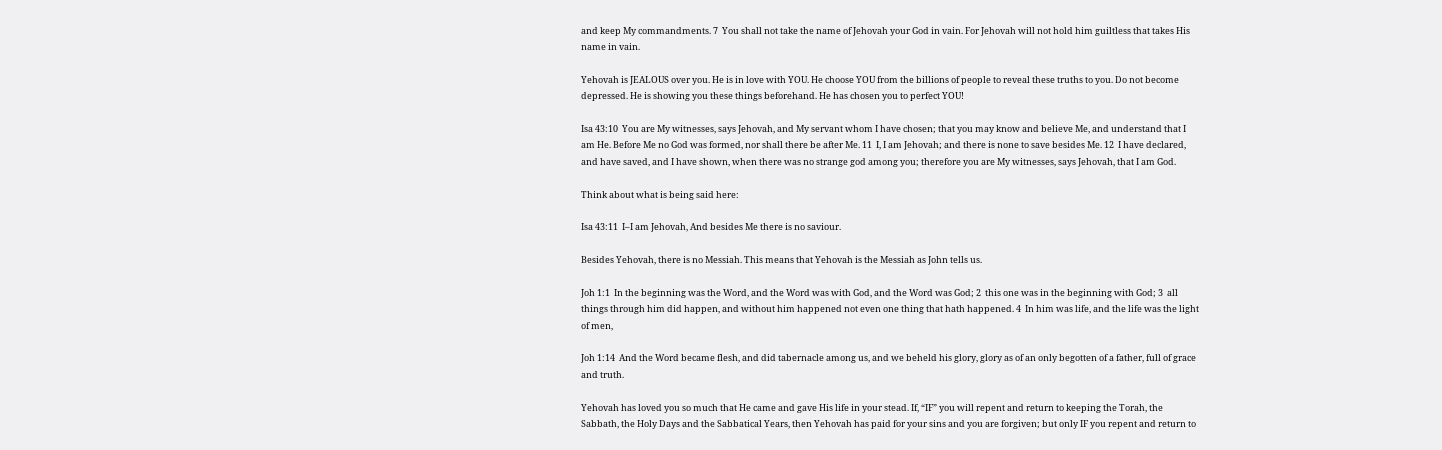and keep My commandments. 7  You shall not take the name of Jehovah your God in vain. For Jehovah will not hold him guiltless that takes His name in vain.

Yehovah is JEALOUS over you. He is in love with YOU. He choose YOU from the billions of people to reveal these truths to you. Do not become depressed. He is showing you these things beforehand. He has chosen you to perfect YOU!

Isa 43:10  You are My witnesses, says Jehovah, and My servant whom I have chosen; that you may know and believe Me, and understand that I am He. Before Me no God was formed, nor shall there be after Me. 11  I, I am Jehovah; and there is none to save besides Me. 12  I have declared, and have saved, and I have shown, when there was no strange god among you; therefore you are My witnesses, says Jehovah, that I am God.

Think about what is being said here:

Isa 43:11  I–I am Jehovah, And besides Me there is no saviour.

Besides Yehovah, there is no Messiah. This means that Yehovah is the Messiah as John tells us.

Joh 1:1  In the beginning was the Word, and the Word was with God, and the Word was God; 2  this one was in the beginning with God; 3  all things through him did happen, and without him happened not even one thing that hath happened. 4  In him was life, and the life was the light of men,

Joh 1:14  And the Word became flesh, and did tabernacle among us, and we beheld his glory, glory as of an only begotten of a father, full of grace and truth.

Yehovah has loved you so much that He came and gave His life in your stead. If, “IF” you will repent and return to keeping the Torah, the Sabbath, the Holy Days and the Sabbatical Years, then Yehovah has paid for your sins and you are forgiven; but only IF you repent and return to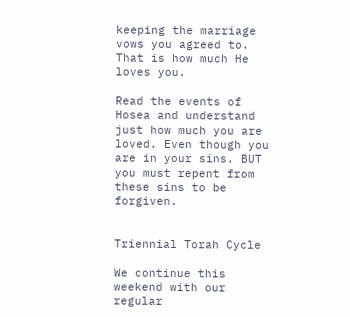keeping the marriage vows you agreed to. That is how much He loves you.

Read the events of Hosea and understand just how much you are loved. Even though you are in your sins. BUT you must repent from these sins to be forgiven.


Triennial Torah Cycle

We continue this weekend with our regular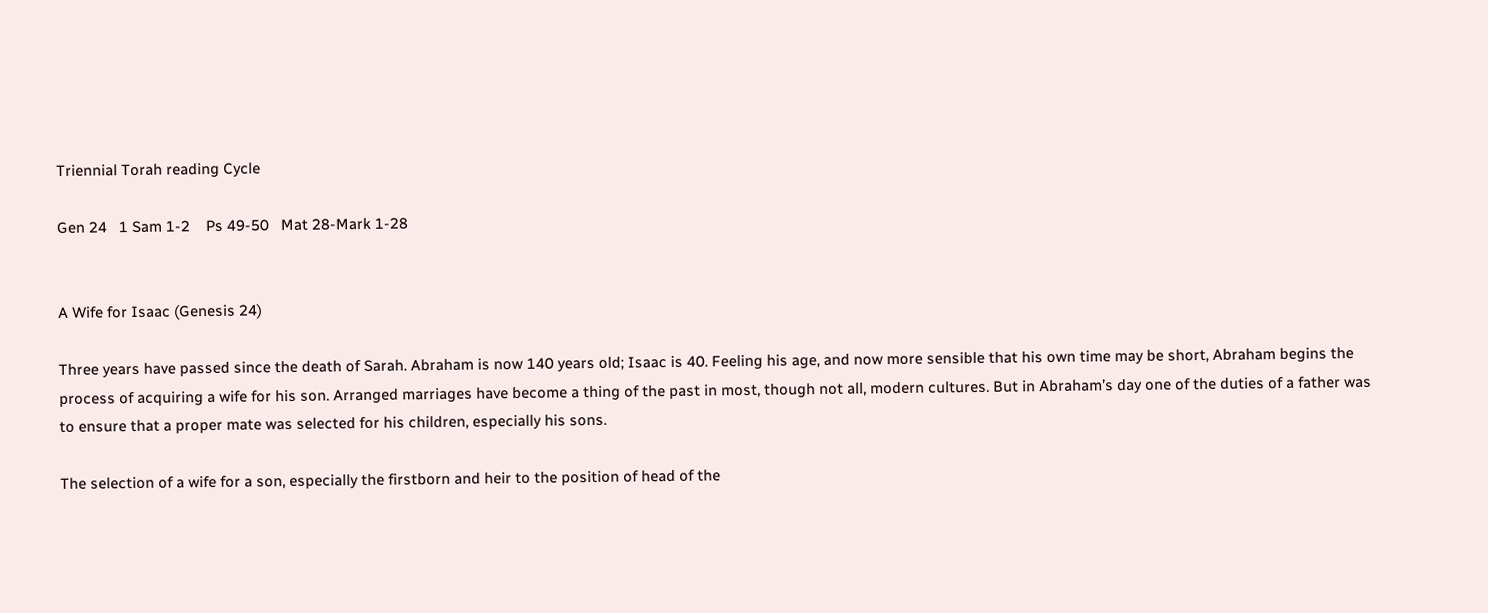Triennial Torah reading Cycle

Gen 24   1 Sam 1-2    Ps 49-50   Mat 28-Mark 1-28


A Wife for Isaac (Genesis 24)

Three years have passed since the death of Sarah. Abraham is now 140 years old; Isaac is 40. Feeling his age, and now more sensible that his own time may be short, Abraham begins the process of acquiring a wife for his son. Arranged marriages have become a thing of the past in most, though not all, modern cultures. But in Abraham’s day one of the duties of a father was to ensure that a proper mate was selected for his children, especially his sons.

The selection of a wife for a son, especially the firstborn and heir to the position of head of the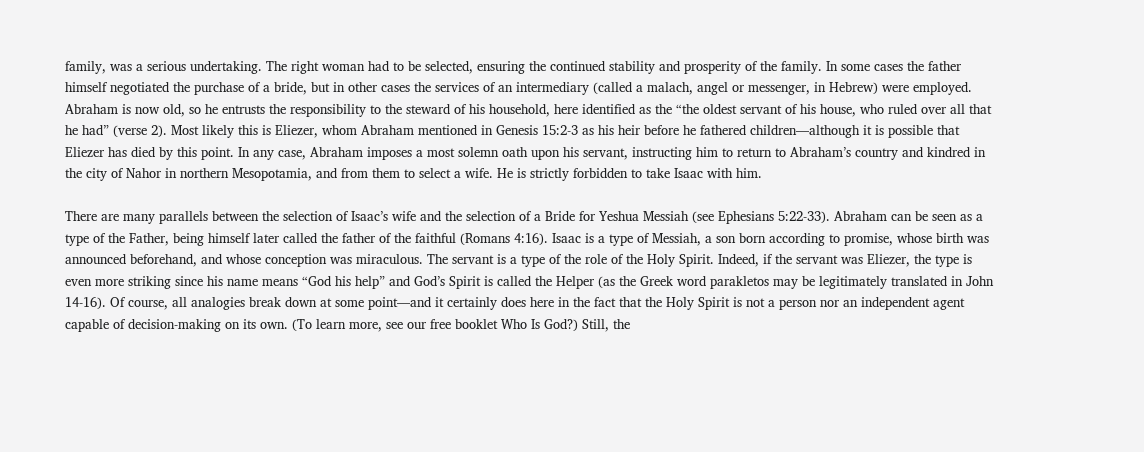family, was a serious undertaking. The right woman had to be selected, ensuring the continued stability and prosperity of the family. In some cases the father himself negotiated the purchase of a bride, but in other cases the services of an intermediary (called a malach, angel or messenger, in Hebrew) were employed. Abraham is now old, so he entrusts the responsibility to the steward of his household, here identified as the “the oldest servant of his house, who ruled over all that he had” (verse 2). Most likely this is Eliezer, whom Abraham mentioned in Genesis 15:2-3 as his heir before he fathered children—although it is possible that Eliezer has died by this point. In any case, Abraham imposes a most solemn oath upon his servant, instructing him to return to Abraham’s country and kindred in the city of Nahor in northern Mesopotamia, and from them to select a wife. He is strictly forbidden to take Isaac with him.

There are many parallels between the selection of Isaac’s wife and the selection of a Bride for Yeshua Messiah (see Ephesians 5:22-33). Abraham can be seen as a type of the Father, being himself later called the father of the faithful (Romans 4:16). Isaac is a type of Messiah, a son born according to promise, whose birth was announced beforehand, and whose conception was miraculous. The servant is a type of the role of the Holy Spirit. Indeed, if the servant was Eliezer, the type is even more striking since his name means “God his help” and God’s Spirit is called the Helper (as the Greek word parakletos may be legitimately translated in John 14-16). Of course, all analogies break down at some point—and it certainly does here in the fact that the Holy Spirit is not a person nor an independent agent capable of decision-making on its own. (To learn more, see our free booklet Who Is God?) Still, the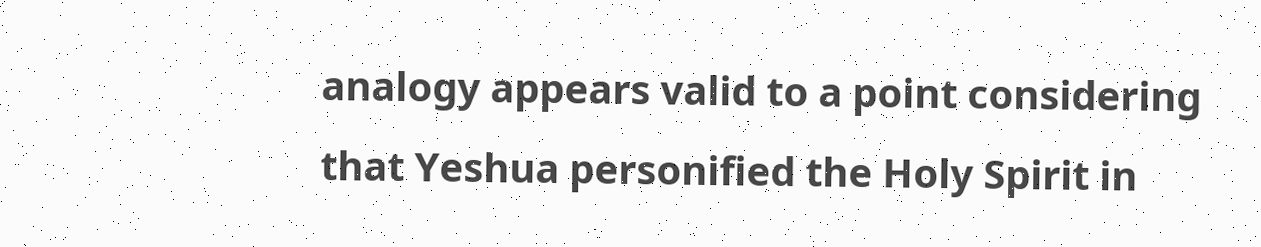analogy appears valid to a point considering that Yeshua personified the Holy Spirit in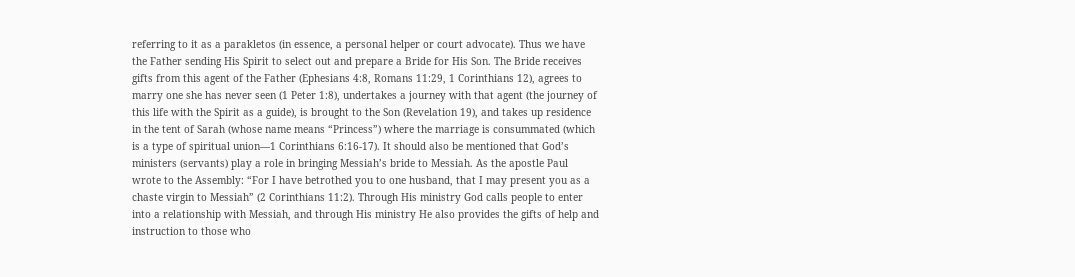referring to it as a parakletos (in essence, a personal helper or court advocate). Thus we have the Father sending His Spirit to select out and prepare a Bride for His Son. The Bride receives gifts from this agent of the Father (Ephesians 4:8, Romans 11:29, 1 Corinthians 12), agrees to marry one she has never seen (1 Peter 1:8), undertakes a journey with that agent (the journey of this life with the Spirit as a guide), is brought to the Son (Revelation 19), and takes up residence in the tent of Sarah (whose name means “Princess”) where the marriage is consummated (which is a type of spiritual union—1 Corinthians 6:16-17). It should also be mentioned that God’s ministers (servants) play a role in bringing Messiah’s bride to Messiah. As the apostle Paul wrote to the Assembly: “For I have betrothed you to one husband, that I may present you as a chaste virgin to Messiah” (2 Corinthians 11:2). Through His ministry God calls people to enter into a relationship with Messiah, and through His ministry He also provides the gifts of help and instruction to those who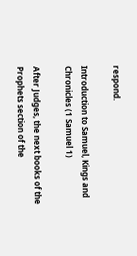respond.

Introduction to Samuel, Kings and Chronicles (1 Samuel 1)

After Judges, the next books of the Prophets section of the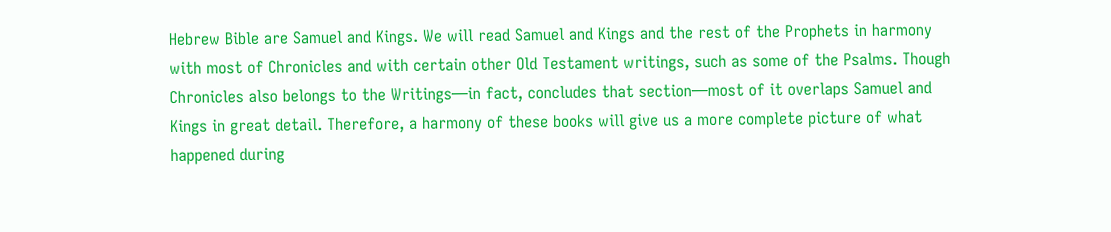Hebrew Bible are Samuel and Kings. We will read Samuel and Kings and the rest of the Prophets in harmony with most of Chronicles and with certain other Old Testament writings, such as some of the Psalms. Though Chronicles also belongs to the Writings—in fact, concludes that section—most of it overlaps Samuel and Kings in great detail. Therefore, a harmony of these books will give us a more complete picture of what happened during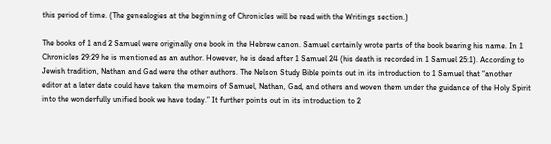this period of time. (The genealogies at the beginning of Chronicles will be read with the Writings section.)

The books of 1 and 2 Samuel were originally one book in the Hebrew canon. Samuel certainly wrote parts of the book bearing his name. In 1 Chronicles 29:29 he is mentioned as an author. However, he is dead after 1 Samuel 24 (his death is recorded in 1 Samuel 25:1). According to Jewish tradition, Nathan and Gad were the other authors. The Nelson Study Bible points out in its introduction to 1 Samuel that “another editor at a later date could have taken the memoirs of Samuel, Nathan, Gad, and others and woven them under the guidance of the Holy Spirit into the wonderfully unified book we have today.” It further points out in its introduction to 2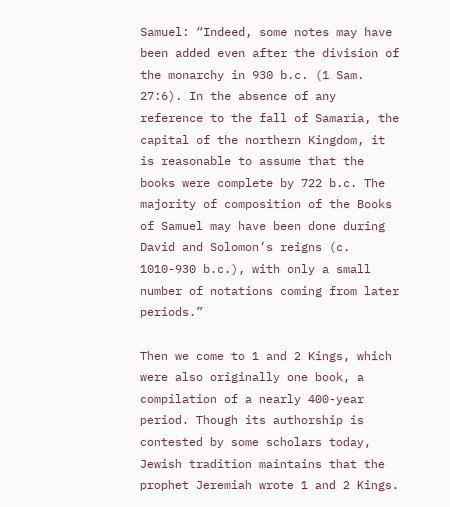Samuel: “Indeed, some notes may have been added even after the division of the monarchy in 930 b.c. (1 Sam. 27:6). In the absence of any reference to the fall of Samaria, the capital of the northern Kingdom, it is reasonable to assume that the books were complete by 722 b.c. The majority of composition of the Books of Samuel may have been done during David and Solomon’s reigns (c. 1010-930 b.c.), with only a small number of notations coming from later periods.”

Then we come to 1 and 2 Kings, which were also originally one book, a compilation of a nearly 400-year period. Though its authorship is contested by some scholars today, Jewish tradition maintains that the prophet Jeremiah wrote 1 and 2 Kings.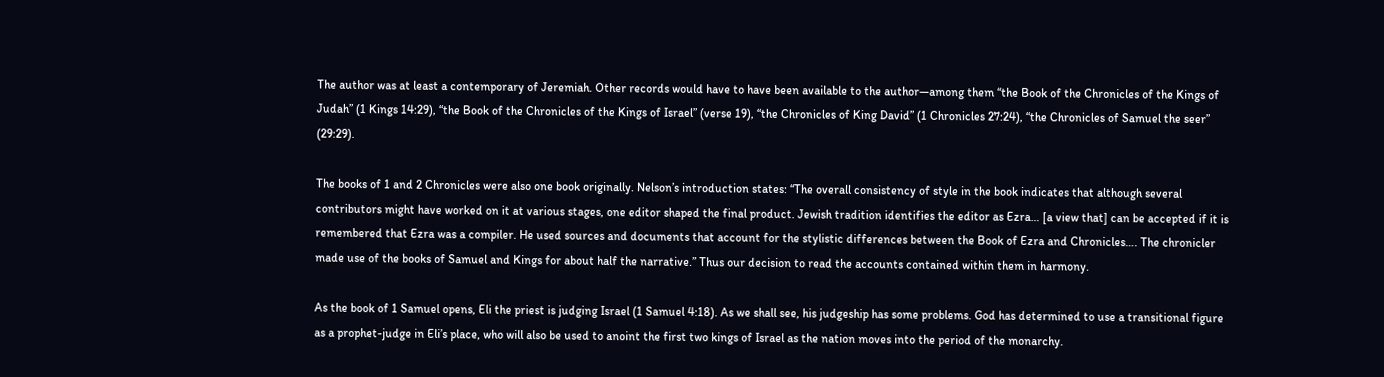The author was at least a contemporary of Jeremiah. Other records would have to have been available to the author—among them “the Book of the Chronicles of the Kings of Judah” (1 Kings 14:29), “the Book of the Chronicles of the Kings of Israel” (verse 19), “the Chronicles of King David” (1 Chronicles 27:24), “the Chronicles of Samuel the seer” (29:29).

The books of 1 and 2 Chronicles were also one book originally. Nelson’s introduction states: “The overall consistency of style in the book indicates that although several contributors might have worked on it at various stages, one editor shaped the final product. Jewish tradition identifies the editor as Ezra… [a view that] can be accepted if it is remembered that Ezra was a compiler. He used sources and documents that account for the stylistic differences between the Book of Ezra and Chronicles…. The chronicler made use of the books of Samuel and Kings for about half the narrative.” Thus our decision to read the accounts contained within them in harmony.

As the book of 1 Samuel opens, Eli the priest is judging Israel (1 Samuel 4:18). As we shall see, his judgeship has some problems. God has determined to use a transitional figure as a prophet-judge in Eli’s place, who will also be used to anoint the first two kings of Israel as the nation moves into the period of the monarchy.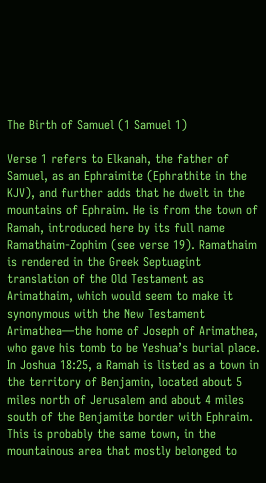The Birth of Samuel (1 Samuel 1)

Verse 1 refers to Elkanah, the father of Samuel, as an Ephraimite (Ephrathite in the KJV), and further adds that he dwelt in the mountains of Ephraim. He is from the town of Ramah, introduced here by its full name Ramathaim-Zophim (see verse 19). Ramathaim is rendered in the Greek Septuagint translation of the Old Testament as Arimathaim, which would seem to make it synonymous with the New Testament Arimathea—the home of Joseph of Arimathea, who gave his tomb to be Yeshua’s burial place. In Joshua 18:25, a Ramah is listed as a town in the territory of Benjamin, located about 5 miles north of Jerusalem and about 4 miles south of the Benjamite border with Ephraim. This is probably the same town, in the mountainous area that mostly belonged to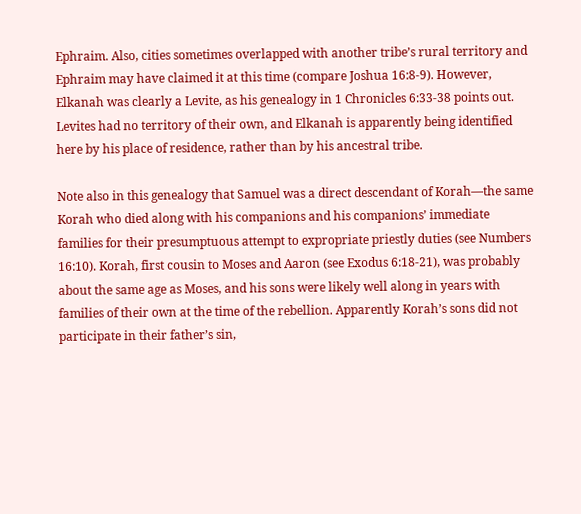Ephraim. Also, cities sometimes overlapped with another tribe’s rural territory and Ephraim may have claimed it at this time (compare Joshua 16:8-9). However, Elkanah was clearly a Levite, as his genealogy in 1 Chronicles 6:33-38 points out. Levites had no territory of their own, and Elkanah is apparently being identified here by his place of residence, rather than by his ancestral tribe.

Note also in this genealogy that Samuel was a direct descendant of Korah—the same Korah who died along with his companions and his companions’ immediate families for their presumptuous attempt to expropriate priestly duties (see Numbers 16:10). Korah, first cousin to Moses and Aaron (see Exodus 6:18-21), was probably about the same age as Moses, and his sons were likely well along in years with families of their own at the time of the rebellion. Apparently Korah’s sons did not participate in their father’s sin,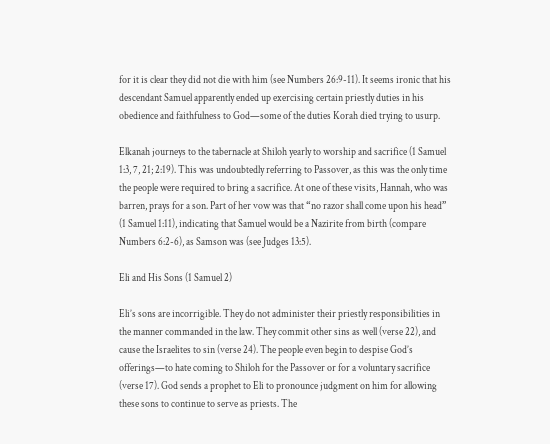for it is clear they did not die with him (see Numbers 26:9-11). It seems ironic that his descendant Samuel apparently ended up exercising certain priestly duties in his obedience and faithfulness to God—some of the duties Korah died trying to usurp.

Elkanah journeys to the tabernacle at Shiloh yearly to worship and sacrifice (1 Samuel 1:3, 7, 21; 2:19). This was undoubtedly referring to Passover, as this was the only time the people were required to bring a sacrifice. At one of these visits, Hannah, who was barren, prays for a son. Part of her vow was that “no razor shall come upon his head” (1 Samuel 1:11), indicating that Samuel would be a Nazirite from birth (compare Numbers 6:2-6), as Samson was (see Judges 13:5).

Eli and His Sons (1 Samuel 2)

Eli’s sons are incorrigible. They do not administer their priestly responsibilities in the manner commanded in the law. They commit other sins as well (verse 22), and cause the Israelites to sin (verse 24). The people even begin to despise God’s offerings—to hate coming to Shiloh for the Passover or for a voluntary sacrifice (verse 17). God sends a prophet to Eli to pronounce judgment on him for allowing these sons to continue to serve as priests. The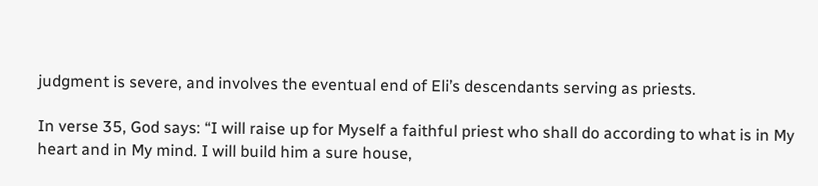judgment is severe, and involves the eventual end of Eli’s descendants serving as priests.

In verse 35, God says: “I will raise up for Myself a faithful priest who shall do according to what is in My heart and in My mind. I will build him a sure house,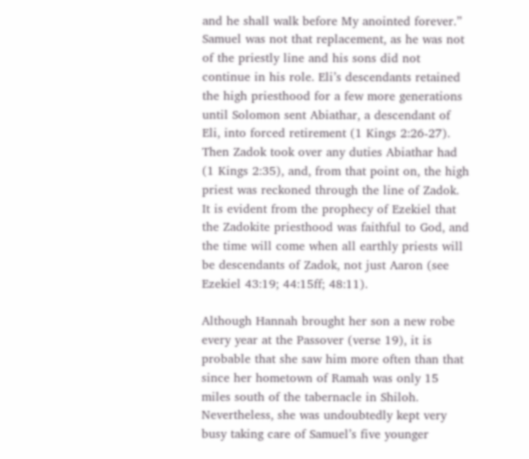and he shall walk before My anointed forever.” Samuel was not that replacement, as he was not of the priestly line and his sons did not continue in his role. Eli’s descendants retained the high priesthood for a few more generations until Solomon sent Abiathar, a descendant of Eli, into forced retirement (1 Kings 2:26-27). Then Zadok took over any duties Abiathar had (1 Kings 2:35), and, from that point on, the high priest was reckoned through the line of Zadok. It is evident from the prophecy of Ezekiel that the Zadokite priesthood was faithful to God, and the time will come when all earthly priests will be descendants of Zadok, not just Aaron (see Ezekiel 43:19; 44:15ff; 48:11).

Although Hannah brought her son a new robe every year at the Passover (verse 19), it is probable that she saw him more often than that since her hometown of Ramah was only 15 miles south of the tabernacle in Shiloh. Nevertheless, she was undoubtedly kept very busy taking care of Samuel’s five younger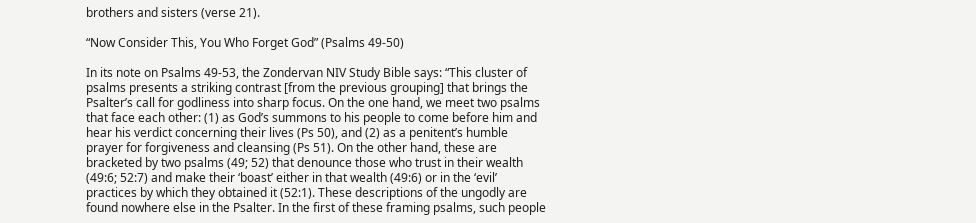brothers and sisters (verse 21).

“Now Consider This, You Who Forget God” (Psalms 49-50)

In its note on Psalms 49-53, the Zondervan NIV Study Bible says: “This cluster of psalms presents a striking contrast [from the previous grouping] that brings the Psalter’s call for godliness into sharp focus. On the one hand, we meet two psalms that face each other: (1) as God’s summons to his people to come before him and hear his verdict concerning their lives (Ps 50), and (2) as a penitent’s humble prayer for forgiveness and cleansing (Ps 51). On the other hand, these are bracketed by two psalms (49; 52) that denounce those who trust in their wealth (49:6; 52:7) and make their ‘boast’ either in that wealth (49:6) or in the ‘evil’ practices by which they obtained it (52:1). These descriptions of the ungodly are found nowhere else in the Psalter. In the first of these framing psalms, such people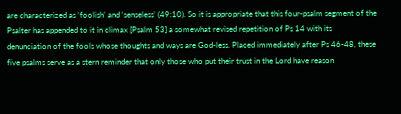are characterized as ‘foolish’ and ‘senseless’ (49:10). So it is appropriate that this four-psalm segment of the Psalter has appended to it in climax [Psalm 53] a somewhat revised repetition of Ps 14 with its denunciation of the fools whose thoughts and ways are God-less. Placed immediately after Ps 46-48, these five psalms serve as a stern reminder that only those who put their trust in the Lord have reason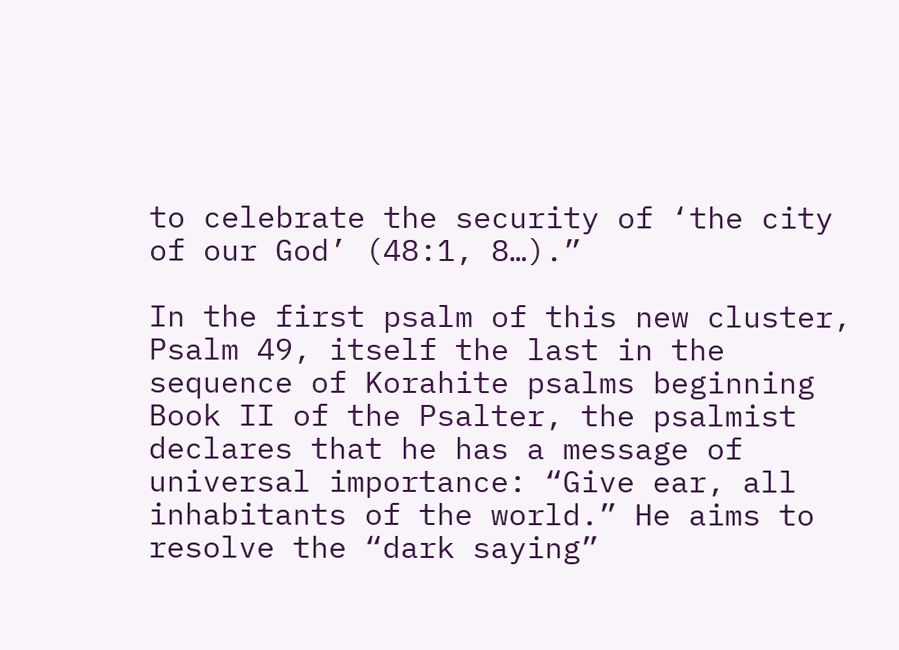to celebrate the security of ‘the city of our God’ (48:1, 8…).”

In the first psalm of this new cluster, Psalm 49, itself the last in the sequence of Korahite psalms beginning Book II of the Psalter, the psalmist declares that he has a message of universal importance: “Give ear, all inhabitants of the world.” He aims to resolve the “dark saying”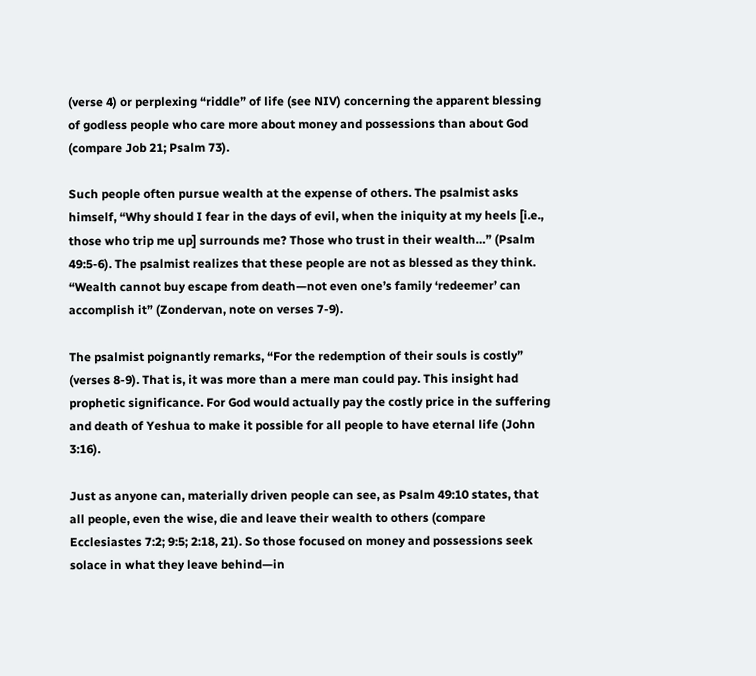(verse 4) or perplexing “riddle” of life (see NIV) concerning the apparent blessing of godless people who care more about money and possessions than about God (compare Job 21; Psalm 73).

Such people often pursue wealth at the expense of others. The psalmist asks himself, “Why should I fear in the days of evil, when the iniquity at my heels [i.e., those who trip me up] surrounds me? Those who trust in their wealth…” (Psalm 49:5-6). The psalmist realizes that these people are not as blessed as they think. “Wealth cannot buy escape from death—not even one’s family ‘redeemer’ can accomplish it” (Zondervan, note on verses 7-9).

The psalmist poignantly remarks, “For the redemption of their souls is costly” (verses 8-9). That is, it was more than a mere man could pay. This insight had prophetic significance. For God would actually pay the costly price in the suffering and death of Yeshua to make it possible for all people to have eternal life (John 3:16).

Just as anyone can, materially driven people can see, as Psalm 49:10 states, that all people, even the wise, die and leave their wealth to others (compare Ecclesiastes 7:2; 9:5; 2:18, 21). So those focused on money and possessions seek solace in what they leave behind—in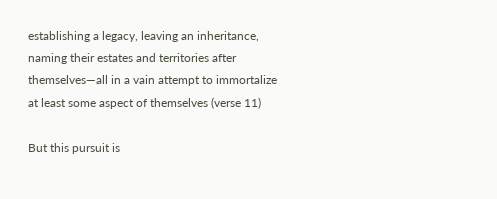establishing a legacy, leaving an inheritance, naming their estates and territories after themselves—all in a vain attempt to immortalize at least some aspect of themselves (verse 11)

But this pursuit is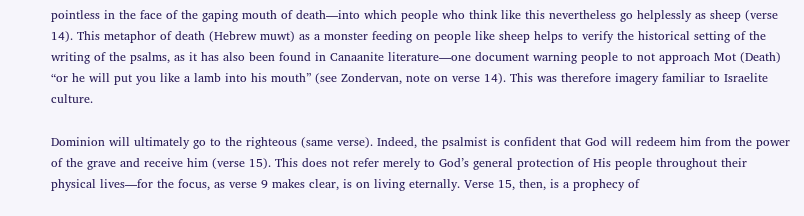pointless in the face of the gaping mouth of death—into which people who think like this nevertheless go helplessly as sheep (verse 14). This metaphor of death (Hebrew muwt) as a monster feeding on people like sheep helps to verify the historical setting of the writing of the psalms, as it has also been found in Canaanite literature—one document warning people to not approach Mot (Death) “or he will put you like a lamb into his mouth” (see Zondervan, note on verse 14). This was therefore imagery familiar to Israelite culture.

Dominion will ultimately go to the righteous (same verse). Indeed, the psalmist is confident that God will redeem him from the power of the grave and receive him (verse 15). This does not refer merely to God’s general protection of His people throughout their physical lives—for the focus, as verse 9 makes clear, is on living eternally. Verse 15, then, is a prophecy of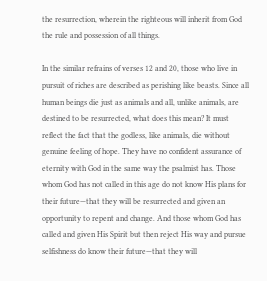the resurrection, wherein the righteous will inherit from God the rule and possession of all things.

In the similar refrains of verses 12 and 20, those who live in pursuit of riches are described as perishing like beasts. Since all human beings die just as animals and all, unlike animals, are destined to be resurrected, what does this mean? It must reflect the fact that the godless, like animals, die without genuine feeling of hope. They have no confident assurance of eternity with God in the same way the psalmist has. Those whom God has not called in this age do not know His plans for their future—that they will be resurrected and given an opportunity to repent and change. And those whom God has called and given His Spirit but then reject His way and pursue selfishness do know their future—that they will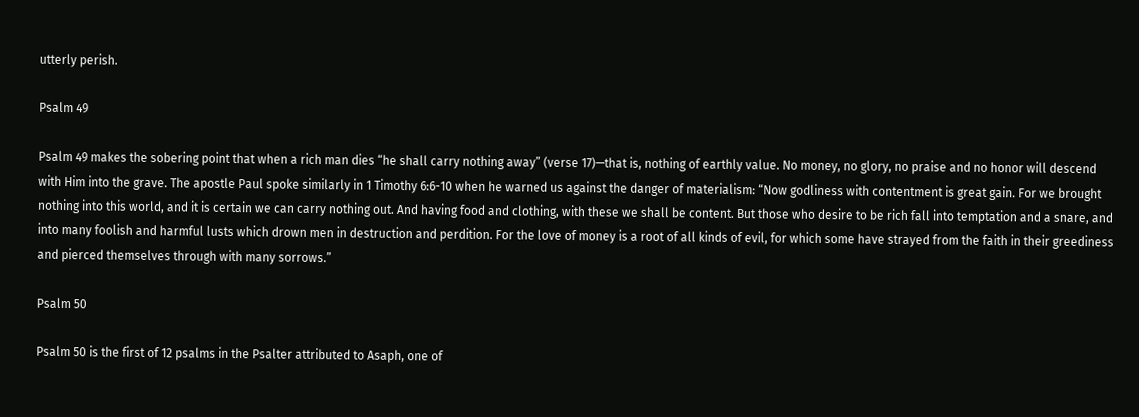utterly perish.

Psalm 49

Psalm 49 makes the sobering point that when a rich man dies “he shall carry nothing away” (verse 17)—that is, nothing of earthly value. No money, no glory, no praise and no honor will descend with Him into the grave. The apostle Paul spoke similarly in 1 Timothy 6:6-10 when he warned us against the danger of materialism: “Now godliness with contentment is great gain. For we brought nothing into this world, and it is certain we can carry nothing out. And having food and clothing, with these we shall be content. But those who desire to be rich fall into temptation and a snare, and into many foolish and harmful lusts which drown men in destruction and perdition. For the love of money is a root of all kinds of evil, for which some have strayed from the faith in their greediness and pierced themselves through with many sorrows.”

Psalm 50

Psalm 50 is the first of 12 psalms in the Psalter attributed to Asaph, one of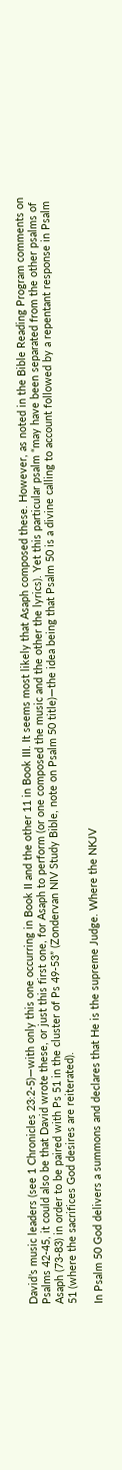David’s music leaders (see 1 Chronicles 23:2-5)—with only this one occurring in Book II and the other 11 in Book III. It seems most likely that Asaph composed these. However, as noted in the Bible Reading Program comments on Psalms 42-45, it could also be that David wrote these, or just this first one, for Asaph to perform (or one composed the music and the other the lyrics). Yet this particular psalm “may have been separated from the other psalms of Asaph (73-83) in order to be paired with Ps 51 in the cluster of Ps 49-53” (Zondervan NIV Study Bible, note on Psalm 50 title)—the idea being that Psalm 50 is a divine calling to account followed by a repentant response in Psalm 51 (where the sacrifices God desires are reiterated).

In Psalm 50 God delivers a summons and declares that He is the supreme Judge. Where the NKJV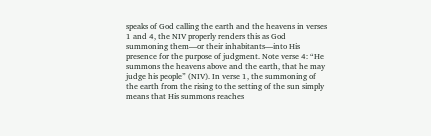speaks of God calling the earth and the heavens in verses 1 and 4, the NIV properly renders this as God summoning them—or their inhabitants—into His presence for the purpose of judgment. Note verse 4: “He summons the heavens above and the earth, that he may judge his people” (NIV). In verse 1, the summoning of the earth from the rising to the setting of the sun simply means that His summons reaches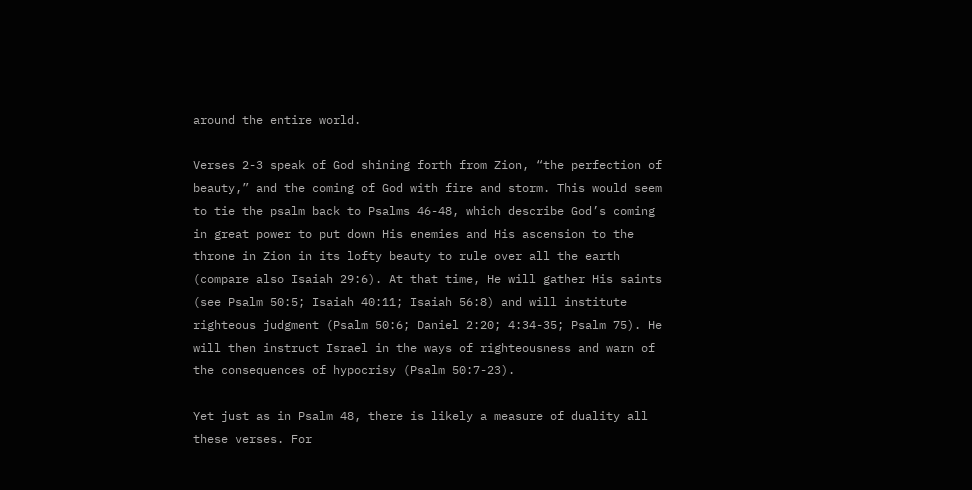around the entire world.

Verses 2-3 speak of God shining forth from Zion, “the perfection of beauty,” and the coming of God with fire and storm. This would seem to tie the psalm back to Psalms 46-48, which describe God’s coming in great power to put down His enemies and His ascension to the throne in Zion in its lofty beauty to rule over all the earth (compare also Isaiah 29:6). At that time, He will gather His saints (see Psalm 50:5; Isaiah 40:11; Isaiah 56:8) and will institute righteous judgment (Psalm 50:6; Daniel 2:20; 4:34-35; Psalm 75). He will then instruct Israel in the ways of righteousness and warn of the consequences of hypocrisy (Psalm 50:7-23).

Yet just as in Psalm 48, there is likely a measure of duality all these verses. For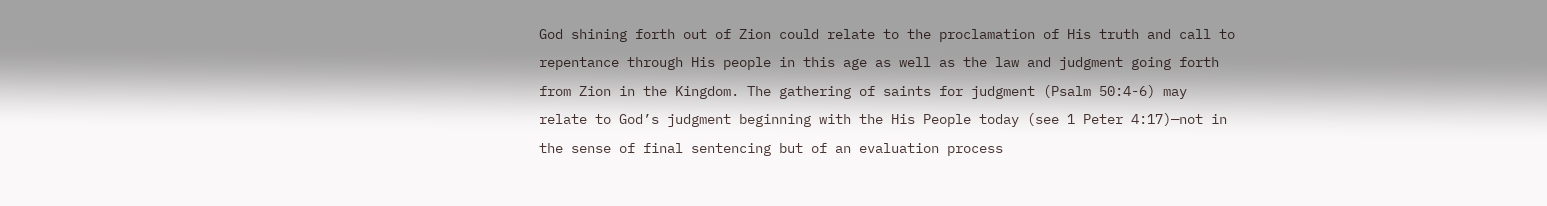God shining forth out of Zion could relate to the proclamation of His truth and call to repentance through His people in this age as well as the law and judgment going forth from Zion in the Kingdom. The gathering of saints for judgment (Psalm 50:4-6) may relate to God’s judgment beginning with the His People today (see 1 Peter 4:17)—not in the sense of final sentencing but of an evaluation process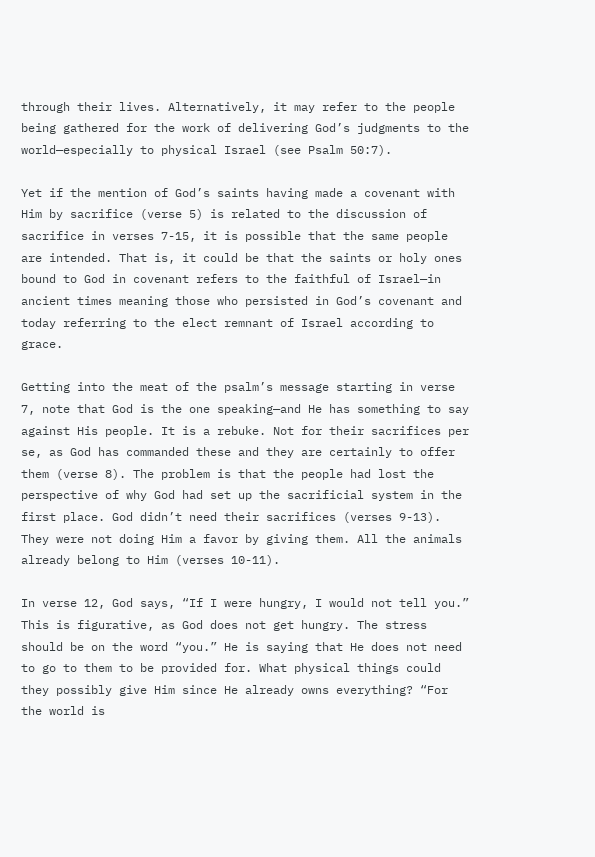through their lives. Alternatively, it may refer to the people being gathered for the work of delivering God’s judgments to the world—especially to physical Israel (see Psalm 50:7).

Yet if the mention of God’s saints having made a covenant with Him by sacrifice (verse 5) is related to the discussion of sacrifice in verses 7-15, it is possible that the same people are intended. That is, it could be that the saints or holy ones bound to God in covenant refers to the faithful of Israel—in ancient times meaning those who persisted in God’s covenant and today referring to the elect remnant of Israel according to grace.

Getting into the meat of the psalm’s message starting in verse 7, note that God is the one speaking—and He has something to say against His people. It is a rebuke. Not for their sacrifices per se, as God has commanded these and they are certainly to offer them (verse 8). The problem is that the people had lost the perspective of why God had set up the sacrificial system in the first place. God didn’t need their sacrifices (verses 9-13). They were not doing Him a favor by giving them. All the animals already belong to Him (verses 10-11).

In verse 12, God says, “If I were hungry, I would not tell you.” This is figurative, as God does not get hungry. The stress should be on the word “you.” He is saying that He does not need to go to them to be provided for. What physical things could they possibly give Him since He already owns everything? “For the world is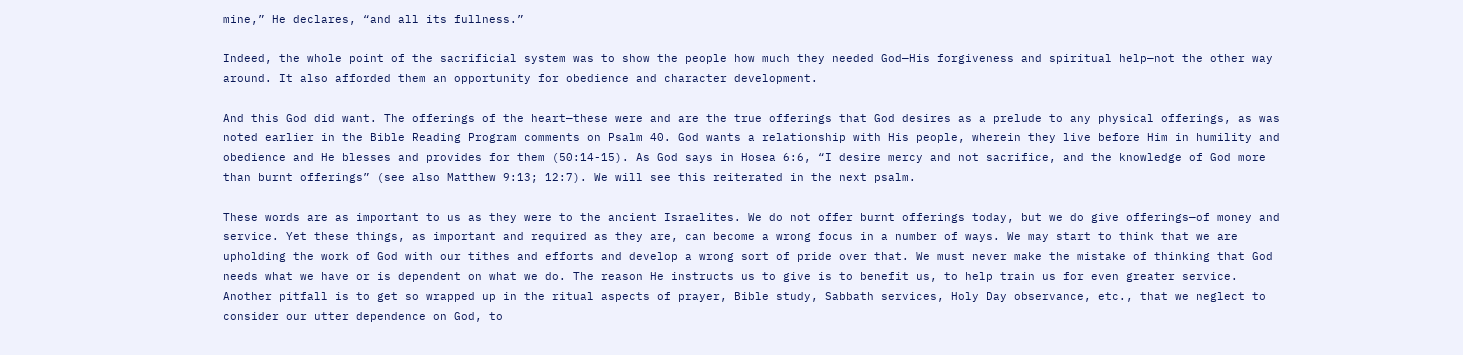mine,” He declares, “and all its fullness.”

Indeed, the whole point of the sacrificial system was to show the people how much they needed God—His forgiveness and spiritual help—not the other way around. It also afforded them an opportunity for obedience and character development.

And this God did want. The offerings of the heart—these were and are the true offerings that God desires as a prelude to any physical offerings, as was noted earlier in the Bible Reading Program comments on Psalm 40. God wants a relationship with His people, wherein they live before Him in humility and obedience and He blesses and provides for them (50:14-15). As God says in Hosea 6:6, “I desire mercy and not sacrifice, and the knowledge of God more than burnt offerings” (see also Matthew 9:13; 12:7). We will see this reiterated in the next psalm.

These words are as important to us as they were to the ancient Israelites. We do not offer burnt offerings today, but we do give offerings—of money and service. Yet these things, as important and required as they are, can become a wrong focus in a number of ways. We may start to think that we are upholding the work of God with our tithes and efforts and develop a wrong sort of pride over that. We must never make the mistake of thinking that God needs what we have or is dependent on what we do. The reason He instructs us to give is to benefit us, to help train us for even greater service. Another pitfall is to get so wrapped up in the ritual aspects of prayer, Bible study, Sabbath services, Holy Day observance, etc., that we neglect to consider our utter dependence on God, to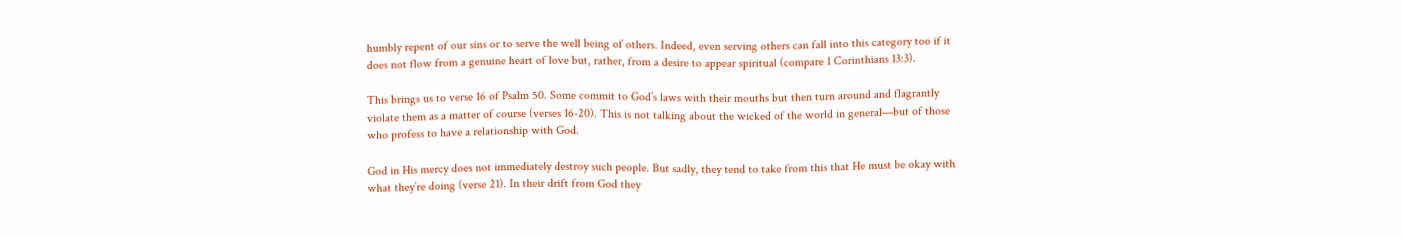humbly repent of our sins or to serve the well being of others. Indeed, even serving others can fall into this category too if it does not flow from a genuine heart of love but, rather, from a desire to appear spiritual (compare 1 Corinthians 13:3).

This brings us to verse 16 of Psalm 50. Some commit to God’s laws with their mouths but then turn around and flagrantly violate them as a matter of course (verses 16-20). This is not talking about the wicked of the world in general—but of those who profess to have a relationship with God.

God in His mercy does not immediately destroy such people. But sadly, they tend to take from this that He must be okay with what they’re doing (verse 21). In their drift from God they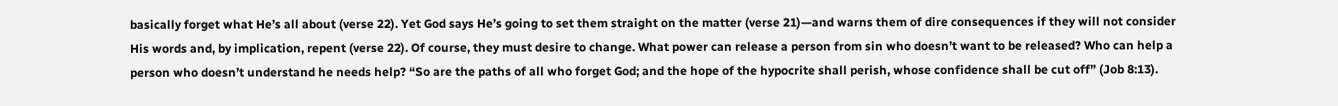basically forget what He’s all about (verse 22). Yet God says He’s going to set them straight on the matter (verse 21)—and warns them of dire consequences if they will not consider His words and, by implication, repent (verse 22). Of course, they must desire to change. What power can release a person from sin who doesn’t want to be released? Who can help a person who doesn’t understand he needs help? “So are the paths of all who forget God; and the hope of the hypocrite shall perish, whose confidence shall be cut off” (Job 8:13).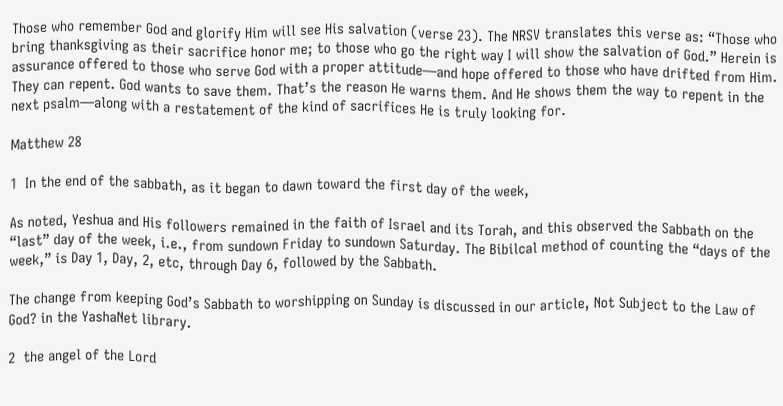Those who remember God and glorify Him will see His salvation (verse 23). The NRSV translates this verse as: “Those who bring thanksgiving as their sacrifice honor me; to those who go the right way I will show the salvation of God.” Herein is assurance offered to those who serve God with a proper attitude—and hope offered to those who have drifted from Him. They can repent. God wants to save them. That’s the reason He warns them. And He shows them the way to repent in the next psalm—along with a restatement of the kind of sacrifices He is truly looking for.

Matthew 28

1  In the end of the sabbath, as it began to dawn toward the first day of the week,

As noted, Yeshua and His followers remained in the faith of Israel and its Torah, and this observed the Sabbath on the “last” day of the week, i.e., from sundown Friday to sundown Saturday. The Bibilcal method of counting the “days of the week,” is Day 1, Day, 2, etc, through Day 6, followed by the Sabbath.

The change from keeping God’s Sabbath to worshipping on Sunday is discussed in our article, Not Subject to the Law of God? in the YashaNet library.

2  the angel of the Lord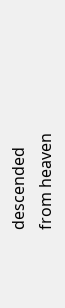descended from heaven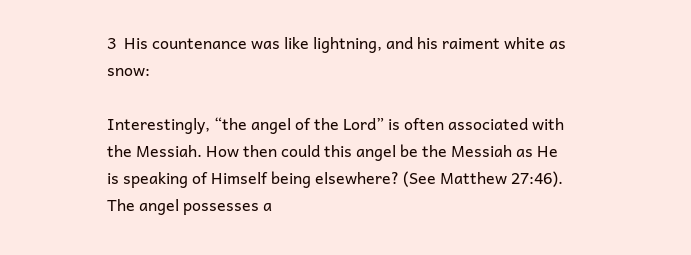3  His countenance was like lightning, and his raiment white as snow:

Interestingly, “the angel of the Lord” is often associated with the Messiah. How then could this angel be the Messiah as He is speaking of Himself being elsewhere? (See Matthew 27:46). The angel possesses a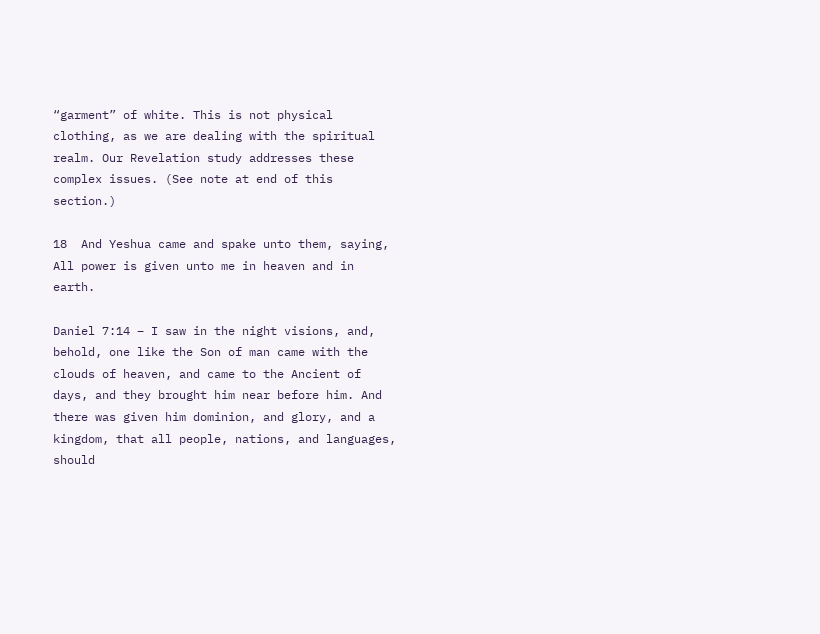“garment” of white. This is not physical clothing, as we are dealing with the spiritual realm. Our Revelation study addresses these complex issues. (See note at end of this section.)

18  And Yeshua came and spake unto them, saying, All power is given unto me in heaven and in earth.

Daniel 7:14 – I saw in the night visions, and, behold, one like the Son of man came with the clouds of heaven, and came to the Ancient of days, and they brought him near before him. And there was given him dominion, and glory, and a kingdom, that all people, nations, and languages, should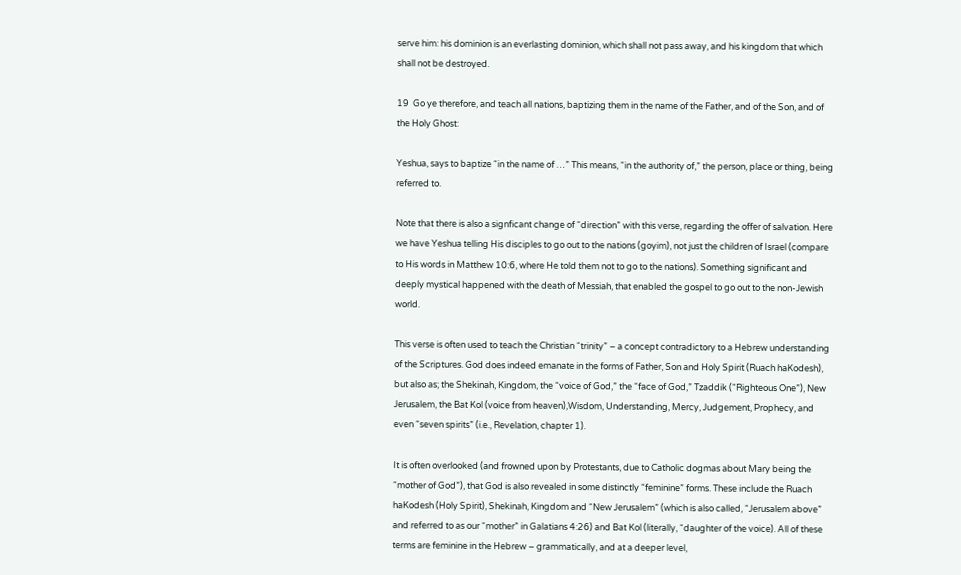serve him: his dominion is an everlasting dominion, which shall not pass away, and his kingdom that which shall not be destroyed.

19  Go ye therefore, and teach all nations, baptizing them in the name of the Father, and of the Son, and of the Holy Ghost:

Yeshua, says to baptize “in the name of …” This means, “in the authority of,” the person, place or thing, being referred to.

Note that there is also a signficant change of “direction” with this verse, regarding the offer of salvation. Here we have Yeshua telling His disciples to go out to the nations (goyim), not just the children of Israel (compare to His words in Matthew 10:6, where He told them not to go to the nations). Something significant and deeply mystical happened with the death of Messiah, that enabled the gospel to go out to the non-Jewish world.

This verse is often used to teach the Christian “trinity” – a concept contradictory to a Hebrew understanding of the Scriptures. God does indeed emanate in the forms of Father, Son and Holy Spirit (Ruach haKodesh), but also as; the Shekinah, Kingdom, the “voice of God,” the “face of God,” Tzaddik (“Righteous One”), New Jerusalem, the Bat Kol (voice from heaven),Wisdom, Understanding, Mercy, Judgement, Prophecy, and even “seven spirits” (i.e., Revelation, chapter 1).

It is often overlooked (and frowned upon by Protestants, due to Catholic dogmas about Mary being the “mother of God”), that God is also revealed in some distinctly “feminine” forms. These include the Ruach haKodesh (Holy Spirit), Shekinah, Kingdom and “New Jerusalem” (which is also called, “Jerusalem above” and referred to as our “mother” in Galatians 4:26) and Bat Kol (literally, “daughter of the voice). All of these terms are feminine in the Hebrew – grammatically, and at a deeper level,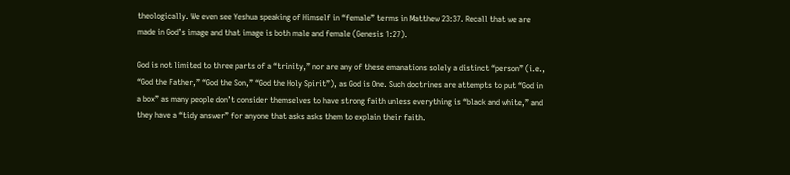theologically. We even see Yeshua speaking of Himself in “female” terms in Matthew 23:37. Recall that we are made in God’s image and that image is both male and female (Genesis 1:27).

God is not limited to three parts of a “trinity,” nor are any of these emanations solely a distinct “person” (i.e., “God the Father,” “God the Son,” “God the Holy Spirit”), as God is One. Such doctrines are attempts to put “God in a box” as many people don’t consider themselves to have strong faith unless everything is “black and white,” and they have a “tidy answer” for anyone that asks asks them to explain their faith.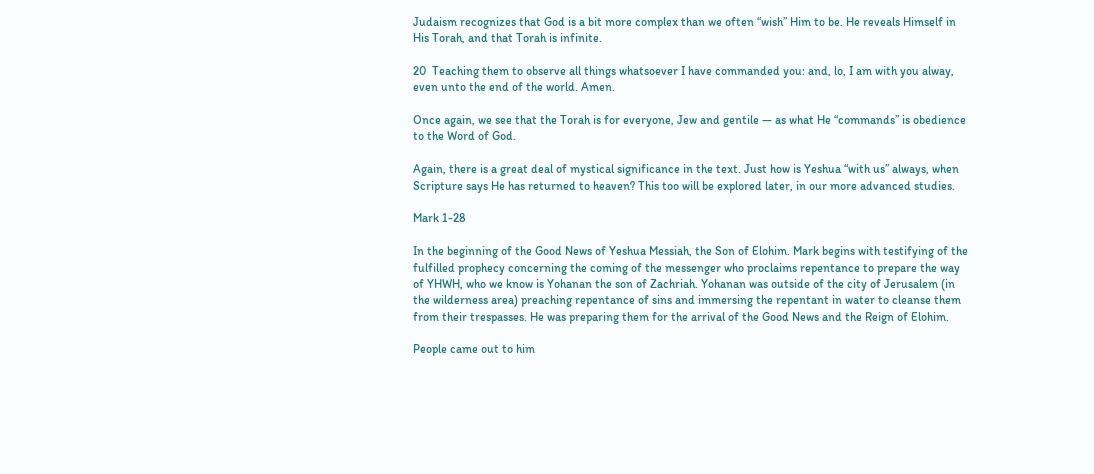Judaism recognizes that God is a bit more complex than we often “wish” Him to be. He reveals Himself in His Torah, and that Torah is infinite.

20  Teaching them to observe all things whatsoever I have commanded you: and, lo, I am with you alway, even unto the end of the world. Amen.

Once again, we see that the Torah is for everyone, Jew and gentile — as what He “commands” is obedience to the Word of God.

Again, there is a great deal of mystical significance in the text. Just how is Yeshua “with us” always, when Scripture says He has returned to heaven? This too will be explored later, in our more advanced studies.

Mark 1-28

In the beginning of the Good News of Yeshua Messiah, the Son of Elohim. Mark begins with testifying of the fulfilled prophecy concerning the coming of the messenger who proclaims repentance to prepare the way of YHWH, who we know is Yohanan the son of Zachriah. Yohanan was outside of the city of Jerusalem (in the wilderness area) preaching repentance of sins and immersing the repentant in water to cleanse them from their trespasses. He was preparing them for the arrival of the Good News and the Reign of Elohim.

People came out to him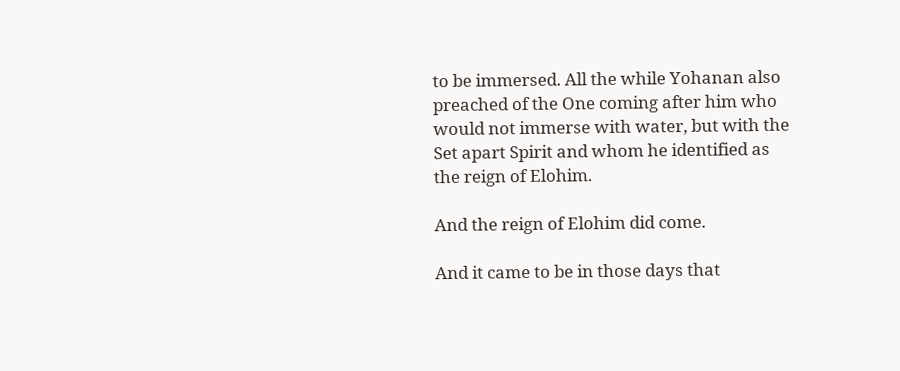to be immersed. All the while Yohanan also preached of the One coming after him who would not immerse with water, but with the Set apart Spirit and whom he identified as the reign of Elohim.

And the reign of Elohim did come.

And it came to be in those days that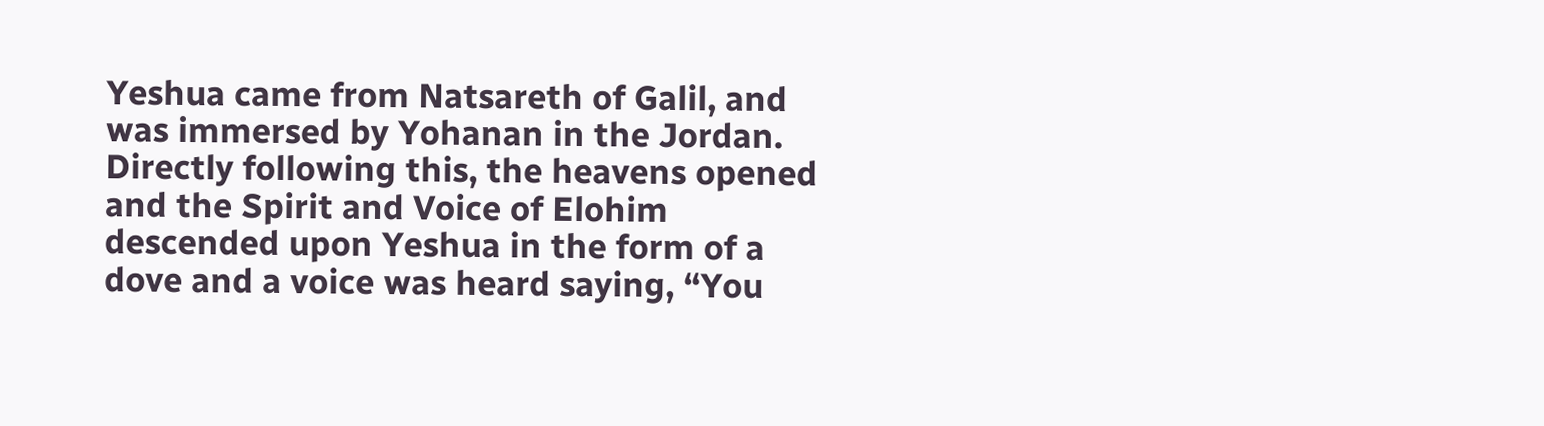Yeshua came from Natsareth of Galil, and was immersed by Yohanan in the Jordan. Directly following this, the heavens opened and the Spirit and Voice of Elohim descended upon Yeshua in the form of a dove and a voice was heard saying, “You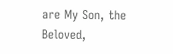are My Son, the Beloved,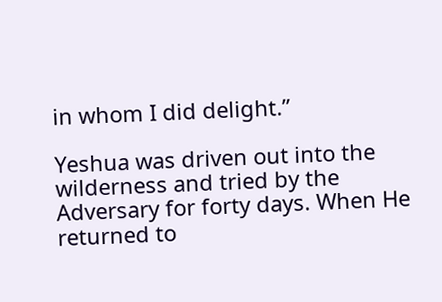in whom I did delight.”

Yeshua was driven out into the wilderness and tried by the Adversary for forty days. When He returned to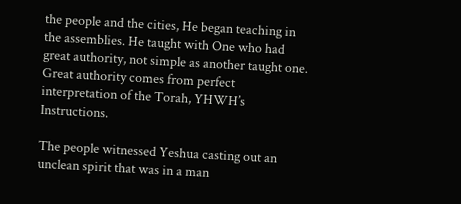the people and the cities, He began teaching in the assemblies. He taught with One who had great authority, not simple as another taught one. Great authority comes from perfect interpretation of the Torah, YHWH’s Instructions.

The people witnessed Yeshua casting out an unclean spirit that was in a man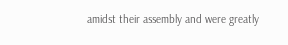amidst their assembly and were greatly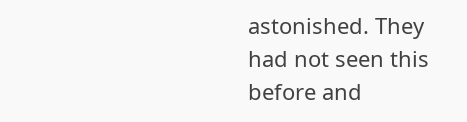astonished. They had not seen this before and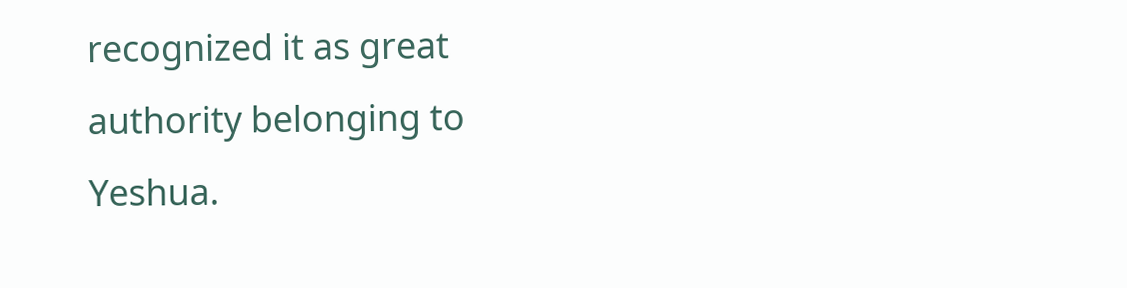recognized it as great authority belonging to Yeshua.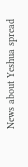News about Yeshua spread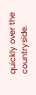quickly over the countryside.